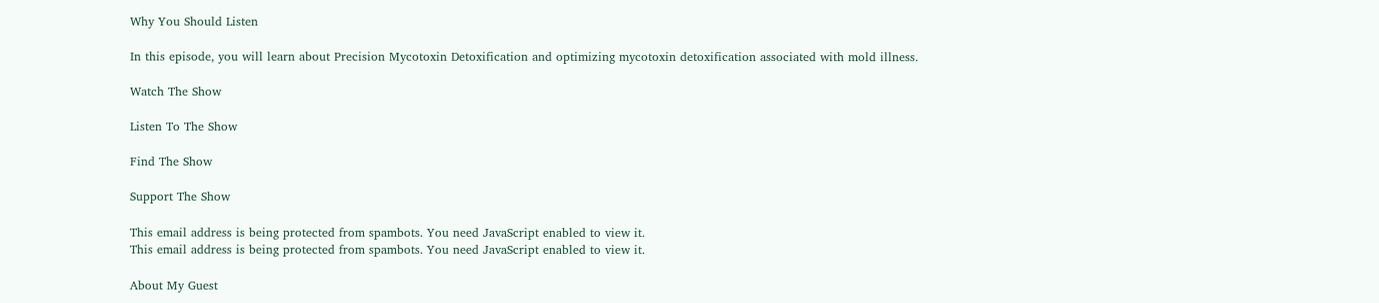Why You Should Listen

In this episode, you will learn about Precision Mycotoxin Detoxification and optimizing mycotoxin detoxification associated with mold illness.

Watch The Show

Listen To The Show

Find The Show

Support The Show

This email address is being protected from spambots. You need JavaScript enabled to view it.
This email address is being protected from spambots. You need JavaScript enabled to view it.

About My Guest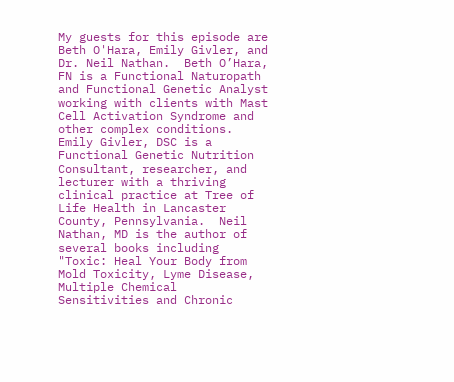My guests for this episode are Beth O'Hara, Emily Givler, and Dr. Neil Nathan.  Beth O’Hara, FN is a Functional Naturopath and Functional Genetic Analyst working with clients with Mast Cell Activation Syndrome and other complex conditions.  Emily Givler, DSC is a Functional Genetic Nutrition Consultant, researcher, and lecturer with a thriving clinical practice at Tree of Life Health in Lancaster County, Pennsylvania.  Neil Nathan, MD is the author of several books including "Toxic: Heal Your Body from Mold Toxicity, Lyme Disease, Multiple Chemical Sensitivities and Chronic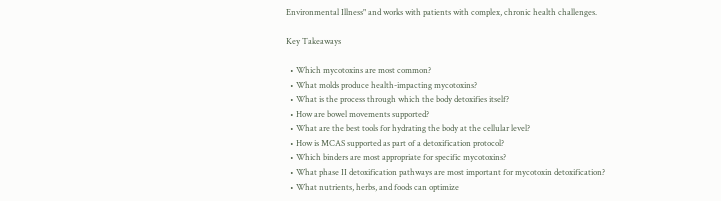Environmental Illness" and works with patients with complex, chronic health challenges.

Key Takeaways

  • Which mycotoxins are most common?
  • What molds produce health-impacting mycotoxins?
  • What is the process through which the body detoxifies itself?
  • How are bowel movements supported?
  • What are the best tools for hydrating the body at the cellular level?
  • How is MCAS supported as part of a detoxification protocol?
  • Which binders are most appropriate for specific mycotoxins?
  • What phase II detoxification pathways are most important for mycotoxin detoxification?
  • What nutrients, herbs, and foods can optimize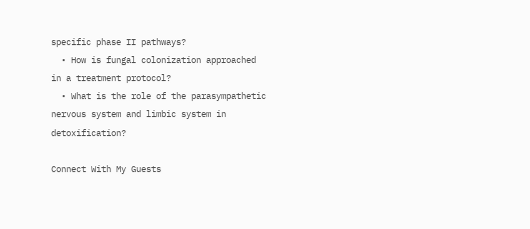specific phase II pathways?
  • How is fungal colonization approached in a treatment protocol?
  • What is the role of the parasympathetic nervous system and limbic system in detoxification?

Connect With My Guests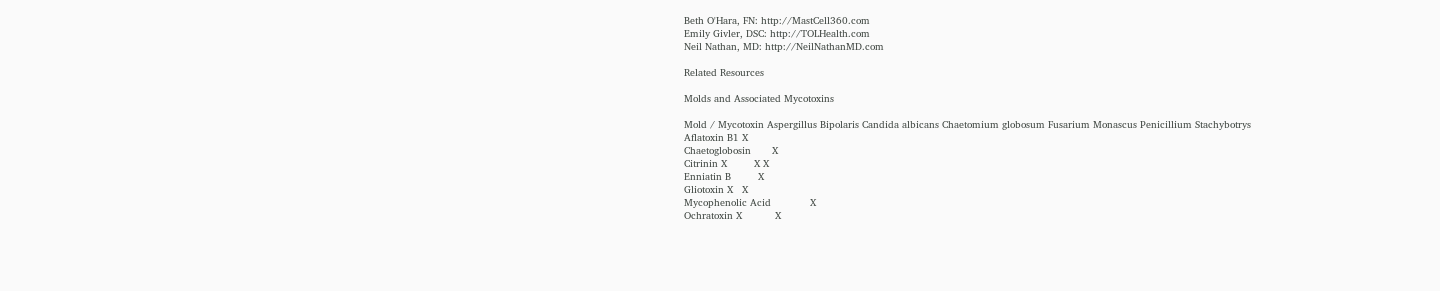Beth O'Hara, FN: http://MastCell360.com
Emily Givler, DSC: http://TOLHealth.com
Neil Nathan, MD: http://NeilNathanMD.com

Related Resources

Molds and Associated Mycotoxins

Mold / Mycotoxin Aspergillus Bipolaris Candida albicans Chaetomium globosum Fusarium Monascus Penicillium Stachybotrys
Aflatoxin B1 X
Chaetoglobosin       X
Citrinin X         X X
Enniatin B         X
Gliotoxin X   X
Mycophenolic Acid             X
Ochratoxin X           X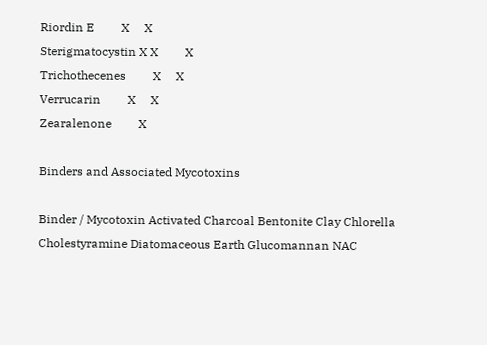Riordin E         X     X
Sterigmatocystin X X         X
Trichothecenes         X     X
Verrucarin         X     X
Zearalenone         X

Binders and Associated Mycotoxins

Binder / Mycotoxin Activated Charcoal Bentonite Clay Chlorella Cholestyramine Diatomaceous Earth Glucomannan NAC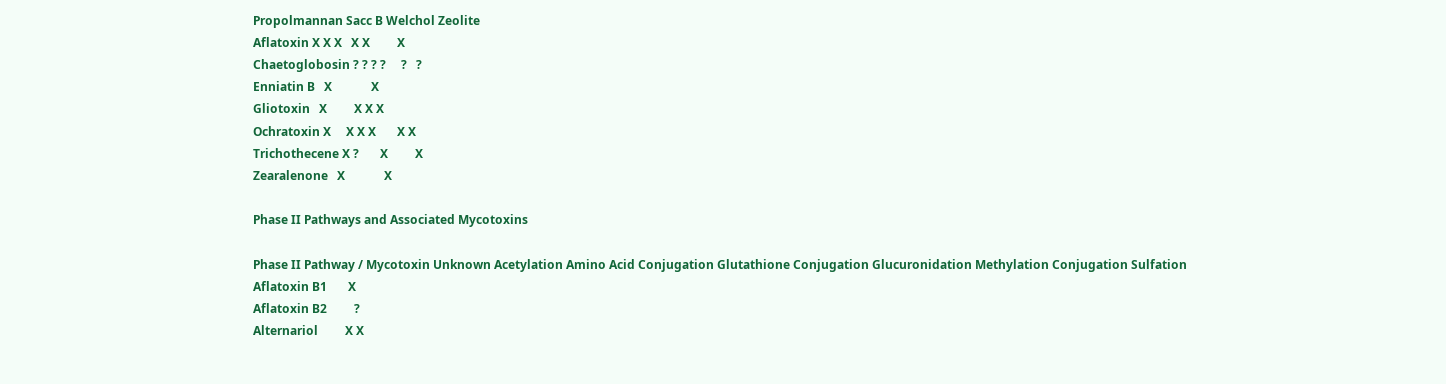Propolmannan Sacc B Welchol Zeolite
Aflatoxin X X X   X X         X
Chaetoglobosin ? ? ? ?     ?   ?
Enniatin B   X             X
Gliotoxin   X         X X X
Ochratoxin X     X X X       X X
Trichothecene X ?       X         X
Zearalenone   X             X

Phase II Pathways and Associated Mycotoxins

Phase II Pathway / Mycotoxin Unknown Acetylation Amino Acid Conjugation Glutathione Conjugation Glucuronidation Methylation Conjugation Sulfation
Aflatoxin B1       X
Aflatoxin B2         ?
Alternariol         X X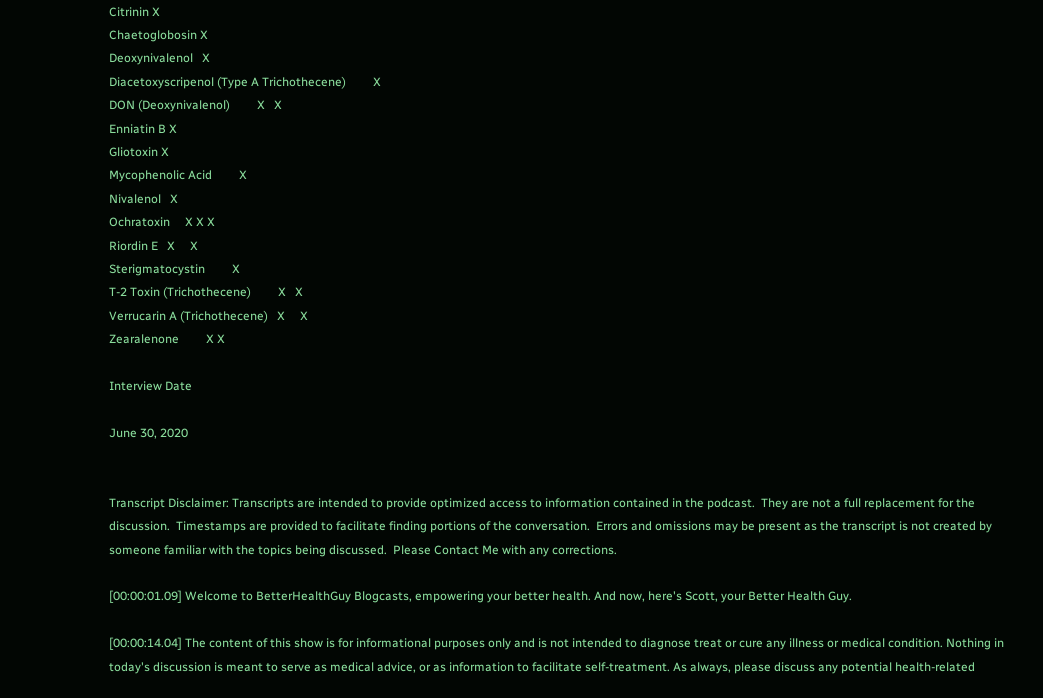Citrinin X
Chaetoglobosin X
Deoxynivalenol   X
Diacetoxyscripenol (Type A Trichothecene)         X
DON (Deoxynivalenol)         X   X
Enniatin B X
Gliotoxin X
Mycophenolic Acid         X
Nivalenol   X
Ochratoxin     X X X
Riordin E   X     X
Sterigmatocystin         X
T-2 Toxin (Trichothecene)         X   X
Verrucarin A (Trichothecene)   X     X
Zearalenone         X X

Interview Date

June 30, 2020


Transcript Disclaimer: Transcripts are intended to provide optimized access to information contained in the podcast.  They are not a full replacement for the discussion.  Timestamps are provided to facilitate finding portions of the conversation.  Errors and omissions may be present as the transcript is not created by someone familiar with the topics being discussed.  Please Contact Me with any corrections.

[00:00:01.09] Welcome to BetterHealthGuy Blogcasts, empowering your better health. And now, here's Scott, your Better Health Guy.

[00:00:14.04] The content of this show is for informational purposes only and is not intended to diagnose treat or cure any illness or medical condition. Nothing in today's discussion is meant to serve as medical advice, or as information to facilitate self-treatment. As always, please discuss any potential health-related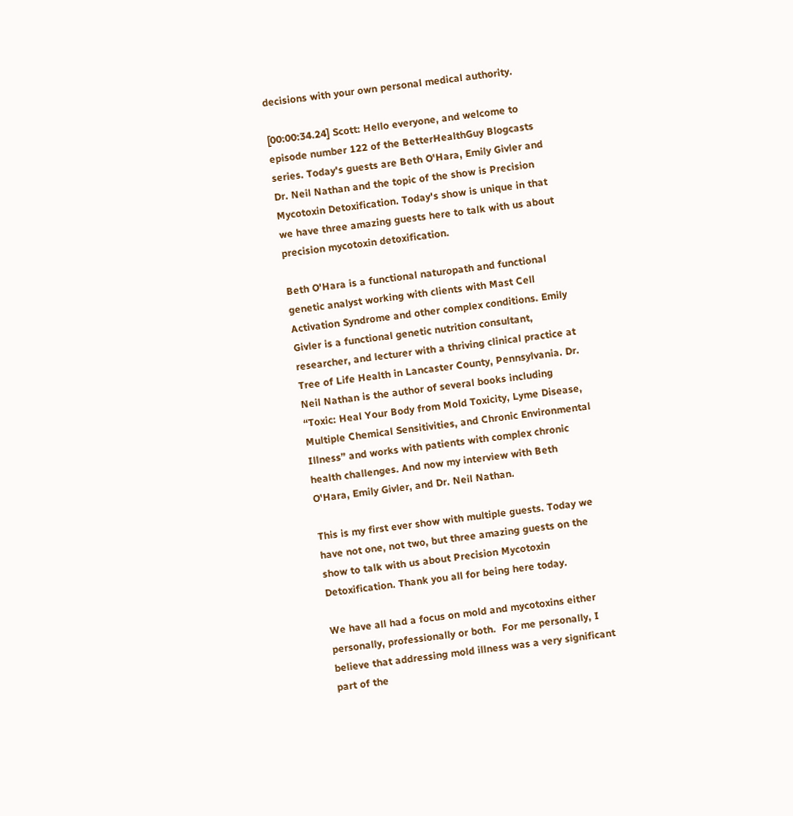decisions with your own personal medical authority.

[00:00:34.24] Scott: Hello everyone, and welcome to episode number 122 of the BetterHealthGuy Blogcasts series. Today's guests are Beth O'Hara, Emily Givler and Dr. Neil Nathan and the topic of the show is Precision Mycotoxin Detoxification. Today's show is unique in that we have three amazing guests here to talk with us about precision mycotoxin detoxification.

Beth O'Hara is a functional naturopath and functional genetic analyst working with clients with Mast Cell Activation Syndrome and other complex conditions. Emily Givler is a functional genetic nutrition consultant, researcher, and lecturer with a thriving clinical practice at Tree of Life Health in Lancaster County, Pennsylvania. Dr. Neil Nathan is the author of several books including “Toxic: Heal Your Body from Mold Toxicity, Lyme Disease, Multiple Chemical Sensitivities, and Chronic Environmental Illness” and works with patients with complex chronic health challenges. And now my interview with Beth O'Hara, Emily Givler, and Dr. Neil Nathan.

This is my first ever show with multiple guests. Today we have not one, not two, but three amazing guests on the show to talk with us about Precision Mycotoxin Detoxification. Thank you all for being here today.

We have all had a focus on mold and mycotoxins either personally, professionally or both.  For me personally, I believe that addressing mold illness was a very significant part of the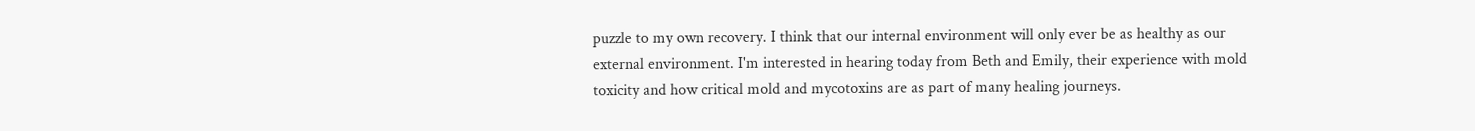puzzle to my own recovery. I think that our internal environment will only ever be as healthy as our external environment. I'm interested in hearing today from Beth and Emily, their experience with mold toxicity and how critical mold and mycotoxins are as part of many healing journeys.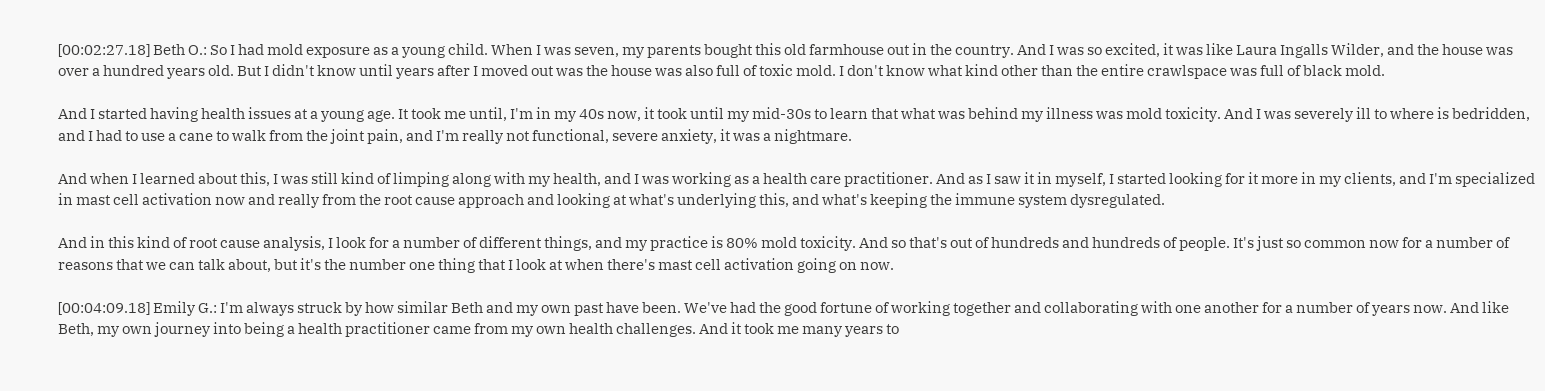[00:02:27.18] Beth O.: So I had mold exposure as a young child. When I was seven, my parents bought this old farmhouse out in the country. And I was so excited, it was like Laura Ingalls Wilder, and the house was over a hundred years old. But I didn't know until years after I moved out was the house was also full of toxic mold. I don't know what kind other than the entire crawlspace was full of black mold.

And I started having health issues at a young age. It took me until, I'm in my 40s now, it took until my mid-30s to learn that what was behind my illness was mold toxicity. And I was severely ill to where is bedridden, and I had to use a cane to walk from the joint pain, and I'm really not functional, severe anxiety, it was a nightmare.

And when I learned about this, I was still kind of limping along with my health, and I was working as a health care practitioner. And as I saw it in myself, I started looking for it more in my clients, and I'm specialized in mast cell activation now and really from the root cause approach and looking at what's underlying this, and what's keeping the immune system dysregulated.

And in this kind of root cause analysis, I look for a number of different things, and my practice is 80% mold toxicity. And so that's out of hundreds and hundreds of people. It's just so common now for a number of reasons that we can talk about, but it's the number one thing that I look at when there's mast cell activation going on now.

[00:04:09.18] Emily G.: I'm always struck by how similar Beth and my own past have been. We've had the good fortune of working together and collaborating with one another for a number of years now. And like Beth, my own journey into being a health practitioner came from my own health challenges. And it took me many years to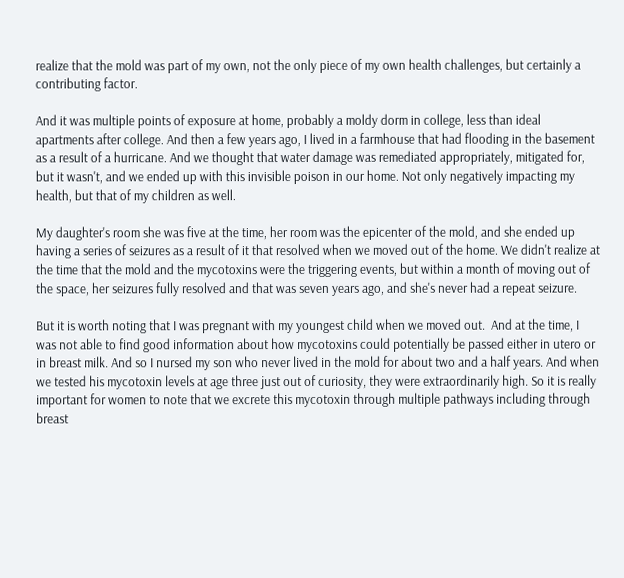realize that the mold was part of my own, not the only piece of my own health challenges, but certainly a contributing factor.

And it was multiple points of exposure at home, probably a moldy dorm in college, less than ideal apartments after college. And then a few years ago, I lived in a farmhouse that had flooding in the basement as a result of a hurricane. And we thought that water damage was remediated appropriately, mitigated for, but it wasn't, and we ended up with this invisible poison in our home. Not only negatively impacting my health, but that of my children as well.

My daughter's room she was five at the time, her room was the epicenter of the mold, and she ended up having a series of seizures as a result of it that resolved when we moved out of the home. We didn't realize at the time that the mold and the mycotoxins were the triggering events, but within a month of moving out of the space, her seizures fully resolved and that was seven years ago, and she's never had a repeat seizure.

But it is worth noting that I was pregnant with my youngest child when we moved out.  And at the time, I was not able to find good information about how mycotoxins could potentially be passed either in utero or in breast milk. And so I nursed my son who never lived in the mold for about two and a half years. And when we tested his mycotoxin levels at age three just out of curiosity, they were extraordinarily high. So it is really important for women to note that we excrete this mycotoxin through multiple pathways including through breast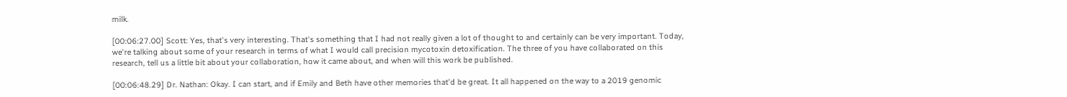milk.

[00:06:27.00] Scott: Yes, that's very interesting. That's something that I had not really given a lot of thought to and certainly can be very important. Today, we're talking about some of your research in terms of what I would call precision mycotoxin detoxification. The three of you have collaborated on this research, tell us a little bit about your collaboration, how it came about, and when will this work be published.

[00:06:48.29] Dr. Nathan: Okay. I can start, and if Emily and Beth have other memories that'd be great. It all happened on the way to a 2019 genomic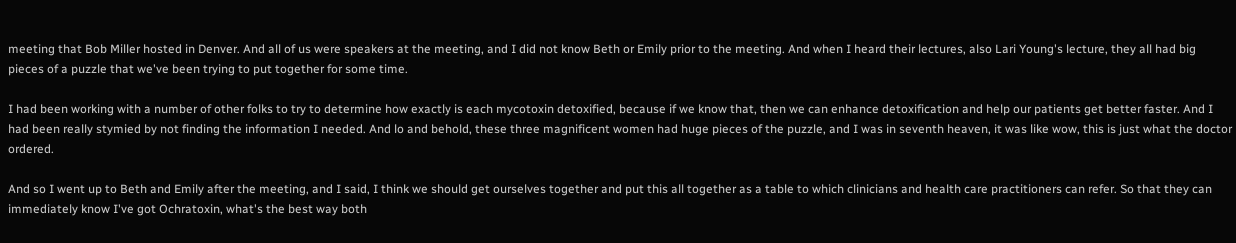meeting that Bob Miller hosted in Denver. And all of us were speakers at the meeting, and I did not know Beth or Emily prior to the meeting. And when I heard their lectures, also Lari Young's lecture, they all had big pieces of a puzzle that we've been trying to put together for some time.

I had been working with a number of other folks to try to determine how exactly is each mycotoxin detoxified, because if we know that, then we can enhance detoxification and help our patients get better faster. And I had been really stymied by not finding the information I needed. And lo and behold, these three magnificent women had huge pieces of the puzzle, and I was in seventh heaven, it was like wow, this is just what the doctor ordered.

And so I went up to Beth and Emily after the meeting, and I said, I think we should get ourselves together and put this all together as a table to which clinicians and health care practitioners can refer. So that they can immediately know I've got Ochratoxin, what's the best way both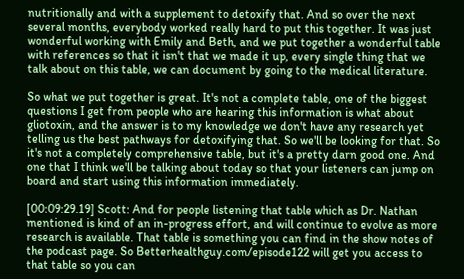nutritionally and with a supplement to detoxify that. And so over the next several months, everybody worked really hard to put this together. It was just wonderful working with Emily and Beth, and we put together a wonderful table with references so that it isn't that we made it up, every single thing that we talk about on this table, we can document by going to the medical literature.

So what we put together is great. It's not a complete table, one of the biggest questions I get from people who are hearing this information is what about gliotoxin, and the answer is to my knowledge we don't have any research yet telling us the best pathways for detoxifying that. So we'll be looking for that. So it's not a completely comprehensive table, but it's a pretty darn good one. And one that I think we'll be talking about today so that your listeners can jump on board and start using this information immediately.

[00:09:29.19] Scott: And for people listening that table which as Dr. Nathan mentioned is kind of an in-progress effort, and will continue to evolve as more research is available. That table is something you can find in the show notes of the podcast page. So Betterhealthguy.com/episode122 will get you access to that table so you can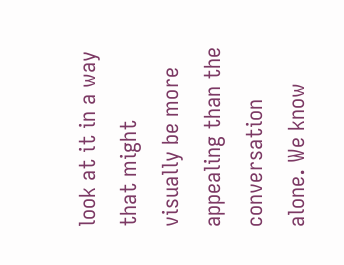look at it in a way that might visually be more appealing than the conversation alone. We know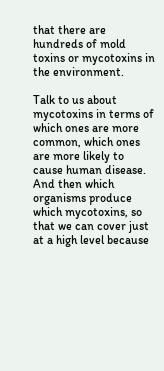that there are hundreds of mold toxins or mycotoxins in the environment.

Talk to us about mycotoxins in terms of which ones are more common, which ones are more likely to cause human disease. And then which organisms produce which mycotoxins, so that we can cover just at a high level because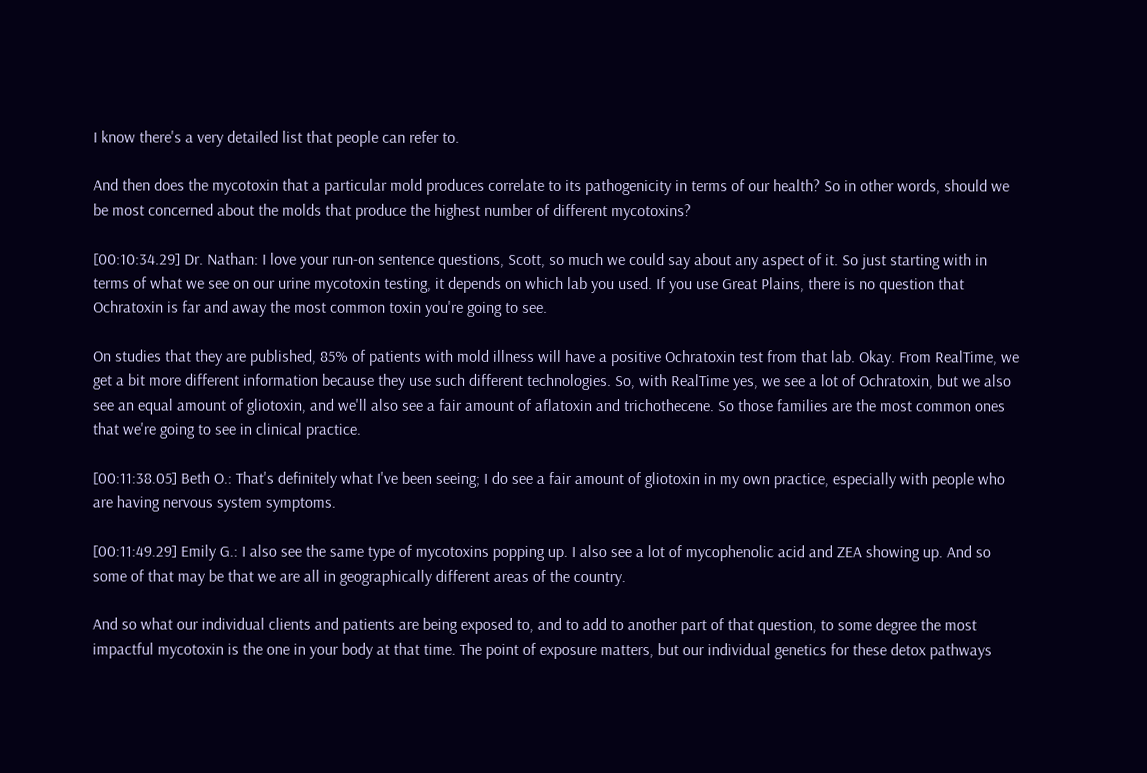I know there's a very detailed list that people can refer to.

And then does the mycotoxin that a particular mold produces correlate to its pathogenicity in terms of our health? So in other words, should we be most concerned about the molds that produce the highest number of different mycotoxins?

[00:10:34.29] Dr. Nathan: I love your run-on sentence questions, Scott, so much we could say about any aspect of it. So just starting with in terms of what we see on our urine mycotoxin testing, it depends on which lab you used. If you use Great Plains, there is no question that Ochratoxin is far and away the most common toxin you're going to see.

On studies that they are published, 85% of patients with mold illness will have a positive Ochratoxin test from that lab. Okay. From RealTime, we get a bit more different information because they use such different technologies. So, with RealTime yes, we see a lot of Ochratoxin, but we also see an equal amount of gliotoxin, and we'll also see a fair amount of aflatoxin and trichothecene. So those families are the most common ones that we're going to see in clinical practice.

[00:11:38.05] Beth O.: That's definitely what I've been seeing; I do see a fair amount of gliotoxin in my own practice, especially with people who are having nervous system symptoms.

[00:11:49.29] Emily G.: I also see the same type of mycotoxins popping up. I also see a lot of mycophenolic acid and ZEA showing up. And so some of that may be that we are all in geographically different areas of the country.

And so what our individual clients and patients are being exposed to, and to add to another part of that question, to some degree the most impactful mycotoxin is the one in your body at that time. The point of exposure matters, but our individual genetics for these detox pathways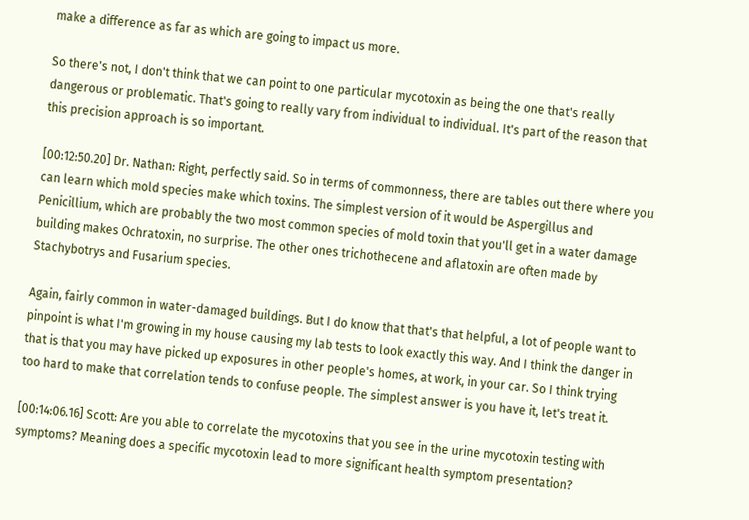make a difference as far as which are going to impact us more.

So there's not, I don't think that we can point to one particular mycotoxin as being the one that's really dangerous or problematic. That's going to really vary from individual to individual. It's part of the reason that this precision approach is so important.

[00:12:50.20] Dr. Nathan: Right, perfectly said. So in terms of commonness, there are tables out there where you can learn which mold species make which toxins. The simplest version of it would be Aspergillus and Penicillium, which are probably the two most common species of mold toxin that you'll get in a water damage building makes Ochratoxin, no surprise. The other ones trichothecene and aflatoxin are often made by Stachybotrys and Fusarium species.

Again, fairly common in water-damaged buildings. But I do know that that's that helpful, a lot of people want to pinpoint is what I'm growing in my house causing my lab tests to look exactly this way. And I think the danger in that is that you may have picked up exposures in other people's homes, at work, in your car. So I think trying too hard to make that correlation tends to confuse people. The simplest answer is you have it, let's treat it.

[00:14:06.16] Scott: Are you able to correlate the mycotoxins that you see in the urine mycotoxin testing with symptoms? Meaning does a specific mycotoxin lead to more significant health symptom presentation?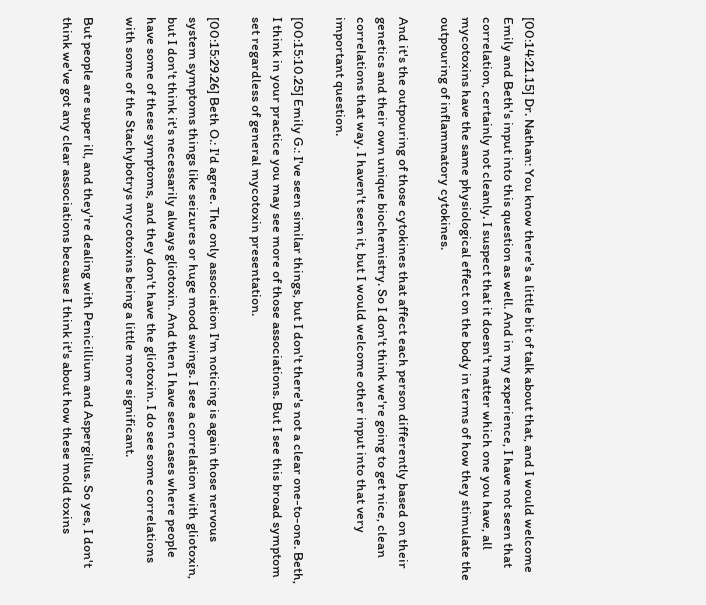[00:14:21.15] Dr. Nathan: You know there's a little bit of talk about that, and I would welcome Emily and Beth's input into this question as well. And in my experience, I have not seen that correlation, certainly not cleanly. I suspect that it doesn't matter which one you have, all mycotoxins have the same physiological effect on the body in terms of how they stimulate the outpouring of inflammatory cytokines.

And it's the outpouring of those cytokines that affect each person differently based on their genetics and their own unique biochemistry. So I don't think we're going to get nice, clean correlations that way. I haven't seen it, but I would welcome other input into that very important question.

[00:15:10.25] Emily G.: I've seen similar things, but I don't there's not a clear one-to-one. Beth, I think in your practice you may see more of those associations. But I see this broad symptom set regardless of general mycotoxin presentation.

[00:15:29.26] Beth O.: I'd agree. The only association I'm noticing is again those nervous system symptoms things like seizures or huge mood swings. I see a correlation with gliotoxin, but I don't think it's necessarily always gliotoxin. And then I have seen cases where people have some of these symptoms, and they don't have the gliotoxin. I do see some correlations with some of the Stachybotrys mycotoxins being a little more significant.

But people are super ill, and they're dealing with Penicillium and Aspergillus. So yes, I don't think we've got any clear associations because I think it's about how these mold toxins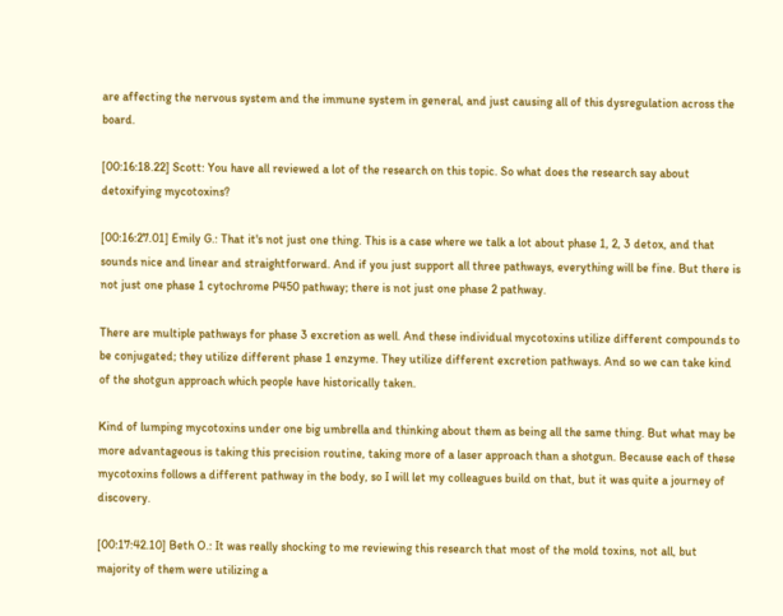are affecting the nervous system and the immune system in general, and just causing all of this dysregulation across the board.

[00:16:18.22] Scott: You have all reviewed a lot of the research on this topic. So what does the research say about detoxifying mycotoxins?

[00:16:27.01] Emily G.: That it's not just one thing. This is a case where we talk a lot about phase 1, 2, 3 detox, and that sounds nice and linear and straightforward. And if you just support all three pathways, everything will be fine. But there is not just one phase 1 cytochrome P450 pathway; there is not just one phase 2 pathway.

There are multiple pathways for phase 3 excretion as well. And these individual mycotoxins utilize different compounds to be conjugated; they utilize different phase 1 enzyme. They utilize different excretion pathways. And so we can take kind of the shotgun approach which people have historically taken.

Kind of lumping mycotoxins under one big umbrella and thinking about them as being all the same thing. But what may be more advantageous is taking this precision routine, taking more of a laser approach than a shotgun. Because each of these mycotoxins follows a different pathway in the body, so I will let my colleagues build on that, but it was quite a journey of discovery.

[00:17:42.10] Beth O.: It was really shocking to me reviewing this research that most of the mold toxins, not all, but majority of them were utilizing a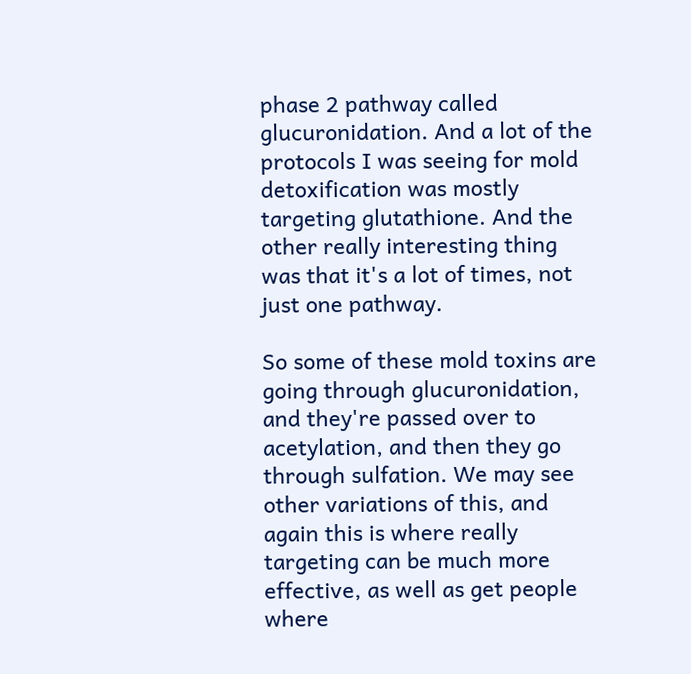phase 2 pathway called glucuronidation. And a lot of the protocols I was seeing for mold detoxification was mostly targeting glutathione. And the other really interesting thing was that it's a lot of times, not just one pathway.

So some of these mold toxins are going through glucuronidation, and they're passed over to acetylation, and then they go through sulfation. We may see other variations of this, and again this is where really targeting can be much more effective, as well as get people where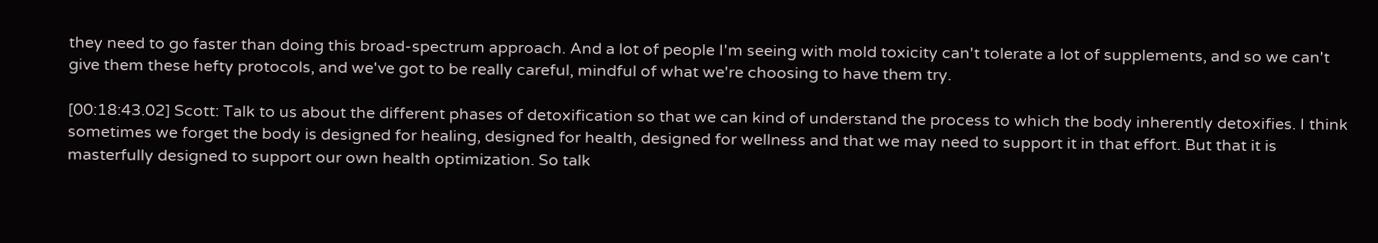they need to go faster than doing this broad-spectrum approach. And a lot of people I'm seeing with mold toxicity can't tolerate a lot of supplements, and so we can't give them these hefty protocols, and we've got to be really careful, mindful of what we're choosing to have them try.

[00:18:43.02] Scott: Talk to us about the different phases of detoxification so that we can kind of understand the process to which the body inherently detoxifies. I think sometimes we forget the body is designed for healing, designed for health, designed for wellness and that we may need to support it in that effort. But that it is masterfully designed to support our own health optimization. So talk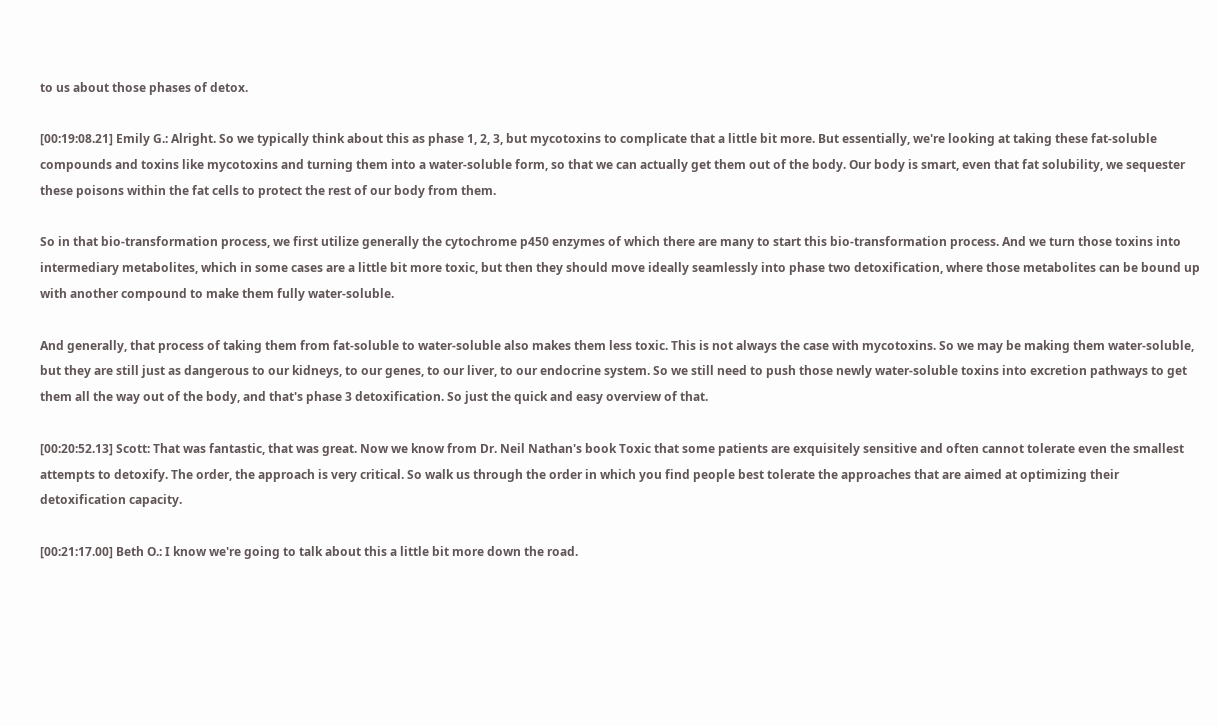to us about those phases of detox.

[00:19:08.21] Emily G.: Alright. So we typically think about this as phase 1, 2, 3, but mycotoxins to complicate that a little bit more. But essentially, we're looking at taking these fat-soluble compounds and toxins like mycotoxins and turning them into a water-soluble form, so that we can actually get them out of the body. Our body is smart, even that fat solubility, we sequester these poisons within the fat cells to protect the rest of our body from them.

So in that bio-transformation process, we first utilize generally the cytochrome p450 enzymes of which there are many to start this bio-transformation process. And we turn those toxins into intermediary metabolites, which in some cases are a little bit more toxic, but then they should move ideally seamlessly into phase two detoxification, where those metabolites can be bound up with another compound to make them fully water-soluble.

And generally, that process of taking them from fat-soluble to water-soluble also makes them less toxic. This is not always the case with mycotoxins. So we may be making them water-soluble, but they are still just as dangerous to our kidneys, to our genes, to our liver, to our endocrine system. So we still need to push those newly water-soluble toxins into excretion pathways to get them all the way out of the body, and that's phase 3 detoxification. So just the quick and easy overview of that.

[00:20:52.13] Scott: That was fantastic, that was great. Now we know from Dr. Neil Nathan's book Toxic that some patients are exquisitely sensitive and often cannot tolerate even the smallest attempts to detoxify. The order, the approach is very critical. So walk us through the order in which you find people best tolerate the approaches that are aimed at optimizing their detoxification capacity.

[00:21:17.00] Beth O.: I know we're going to talk about this a little bit more down the road.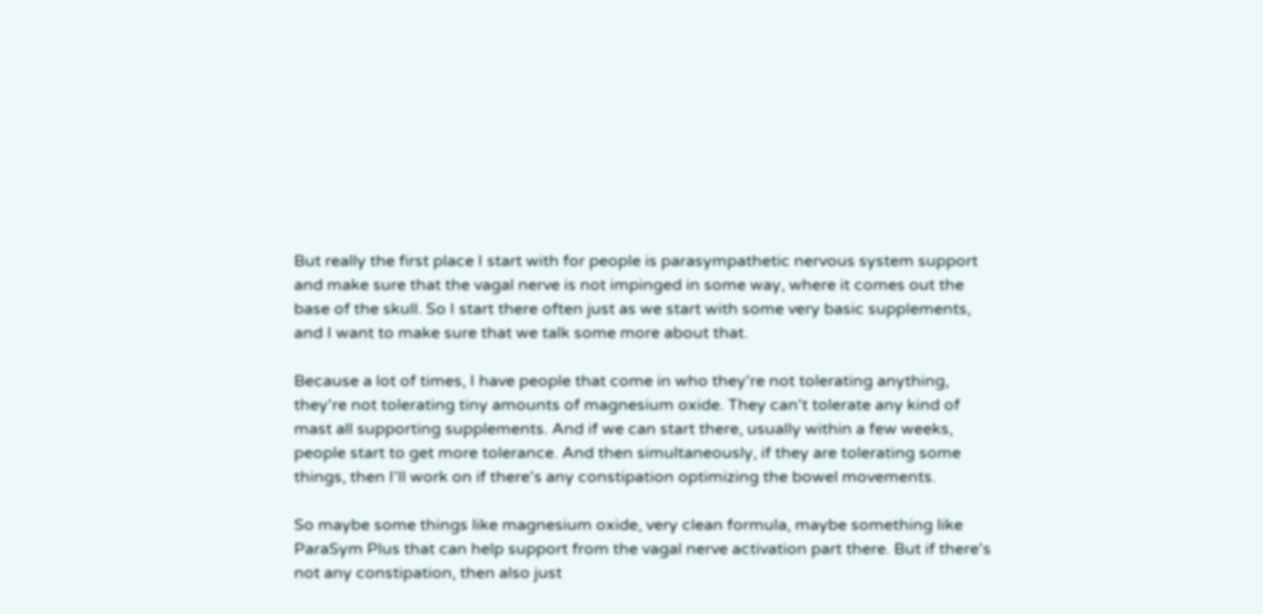But really the first place I start with for people is parasympathetic nervous system support and make sure that the vagal nerve is not impinged in some way, where it comes out the base of the skull. So I start there often just as we start with some very basic supplements, and I want to make sure that we talk some more about that.

Because a lot of times, I have people that come in who they're not tolerating anything, they're not tolerating tiny amounts of magnesium oxide. They can't tolerate any kind of mast all supporting supplements. And if we can start there, usually within a few weeks, people start to get more tolerance. And then simultaneously, if they are tolerating some things, then I'll work on if there's any constipation optimizing the bowel movements.

So maybe some things like magnesium oxide, very clean formula, maybe something like ParaSym Plus that can help support from the vagal nerve activation part there. But if there's not any constipation, then also just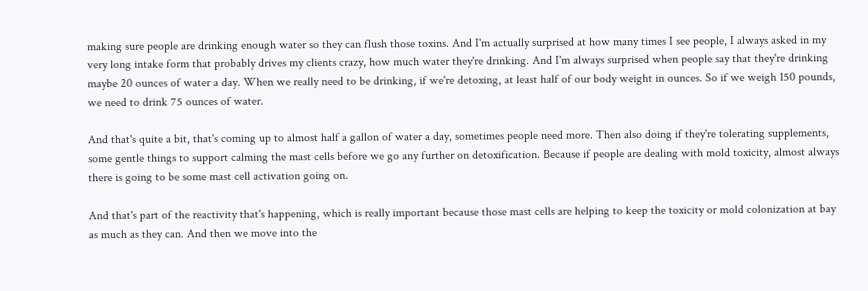making sure people are drinking enough water so they can flush those toxins. And I'm actually surprised at how many times I see people, I always asked in my very long intake form that probably drives my clients crazy, how much water they're drinking. And I'm always surprised when people say that they're drinking maybe 20 ounces of water a day. When we really need to be drinking, if we're detoxing, at least half of our body weight in ounces. So if we weigh 150 pounds, we need to drink 75 ounces of water.

And that's quite a bit, that's coming up to almost half a gallon of water a day, sometimes people need more. Then also doing if they're tolerating supplements, some gentle things to support calming the mast cells before we go any further on detoxification. Because if people are dealing with mold toxicity, almost always there is going to be some mast cell activation going on.

And that's part of the reactivity that's happening, which is really important because those mast cells are helping to keep the toxicity or mold colonization at bay as much as they can. And then we move into the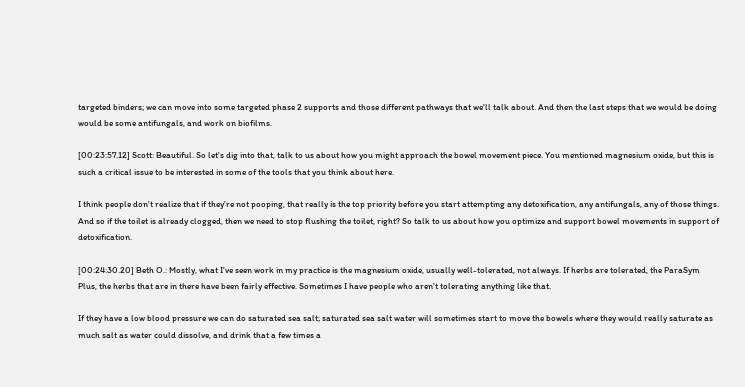targeted binders; we can move into some targeted phase 2 supports and those different pathways that we'll talk about. And then the last steps that we would be doing would be some antifungals, and work on biofilms.

[00:23:57.12] Scott: Beautiful. So let's dig into that, talk to us about how you might approach the bowel movement piece. You mentioned magnesium oxide, but this is such a critical issue to be interested in some of the tools that you think about here.

I think people don't realize that if they're not pooping, that really is the top priority before you start attempting any detoxification, any antifungals, any of those things. And so if the toilet is already clogged, then we need to stop flushing the toilet, right? So talk to us about how you optimize and support bowel movements in support of detoxification.

[00:24:30.20] Beth O.: Mostly, what I've seen work in my practice is the magnesium oxide, usually well-tolerated, not always. If herbs are tolerated, the ParaSym Plus, the herbs that are in there have been fairly effective. Sometimes I have people who aren't tolerating anything like that.

If they have a low blood pressure we can do saturated sea salt; saturated sea salt water will sometimes start to move the bowels where they would really saturate as much salt as water could dissolve, and drink that a few times a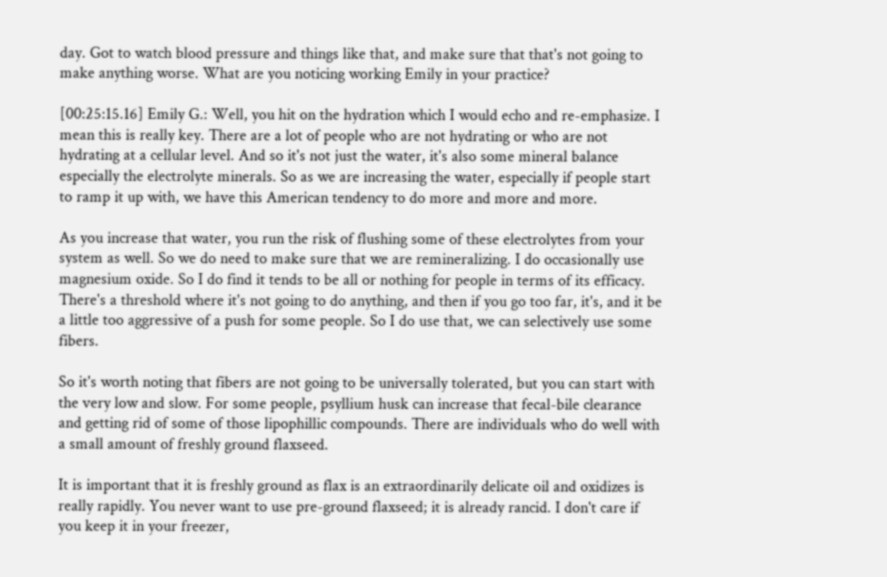day. Got to watch blood pressure and things like that, and make sure that that's not going to make anything worse. What are you noticing working Emily in your practice?

[00:25:15.16] Emily G.: Well, you hit on the hydration which I would echo and re-emphasize. I mean this is really key. There are a lot of people who are not hydrating or who are not hydrating at a cellular level. And so it's not just the water, it's also some mineral balance especially the electrolyte minerals. So as we are increasing the water, especially if people start to ramp it up with, we have this American tendency to do more and more and more.

As you increase that water, you run the risk of flushing some of these electrolytes from your system as well. So we do need to make sure that we are remineralizing. I do occasionally use magnesium oxide. So I do find it tends to be all or nothing for people in terms of its efficacy. There's a threshold where it's not going to do anything, and then if you go too far, it's, and it be a little too aggressive of a push for some people. So I do use that, we can selectively use some fibers.

So it's worth noting that fibers are not going to be universally tolerated, but you can start with the very low and slow. For some people, psyllium husk can increase that fecal-bile clearance and getting rid of some of those lipophillic compounds. There are individuals who do well with a small amount of freshly ground flaxseed.

It is important that it is freshly ground as flax is an extraordinarily delicate oil and oxidizes is really rapidly. You never want to use pre-ground flaxseed; it is already rancid. I don't care if you keep it in your freezer,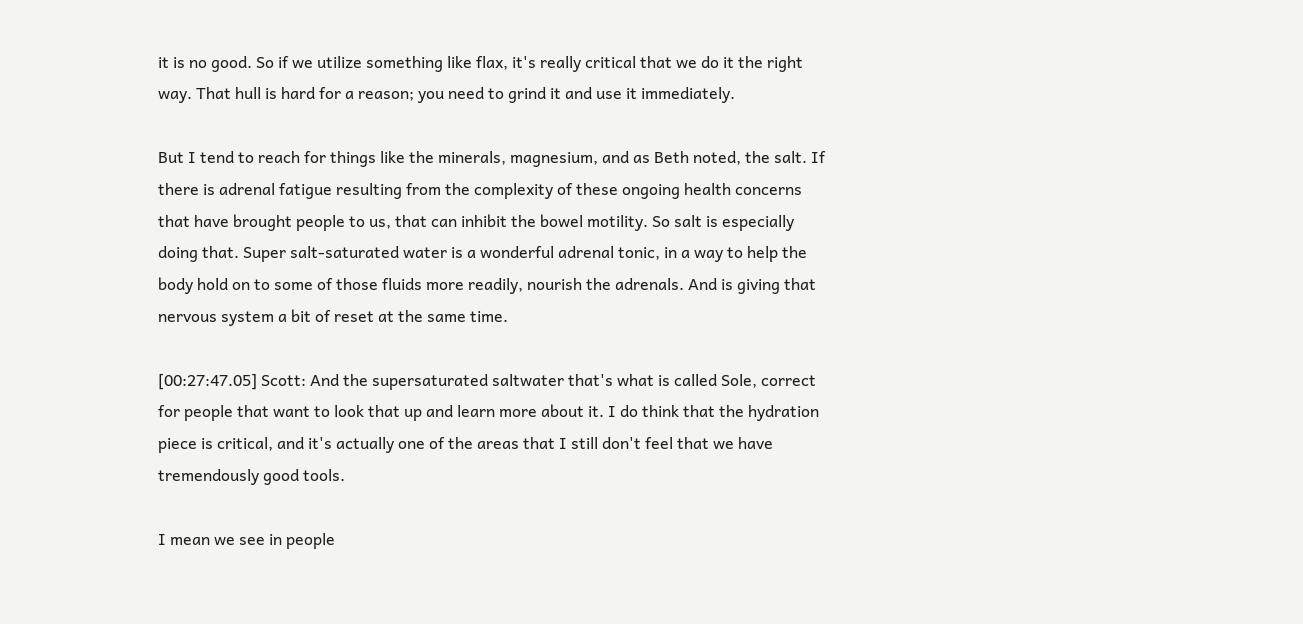it is no good. So if we utilize something like flax, it's really critical that we do it the right way. That hull is hard for a reason; you need to grind it and use it immediately.

But I tend to reach for things like the minerals, magnesium, and as Beth noted, the salt. If there is adrenal fatigue resulting from the complexity of these ongoing health concerns that have brought people to us, that can inhibit the bowel motility. So salt is especially doing that. Super salt-saturated water is a wonderful adrenal tonic, in a way to help the body hold on to some of those fluids more readily, nourish the adrenals. And is giving that nervous system a bit of reset at the same time.

[00:27:47.05] Scott: And the supersaturated saltwater that's what is called Sole, correct for people that want to look that up and learn more about it. I do think that the hydration piece is critical, and it's actually one of the areas that I still don't feel that we have tremendously good tools.

I mean we see in people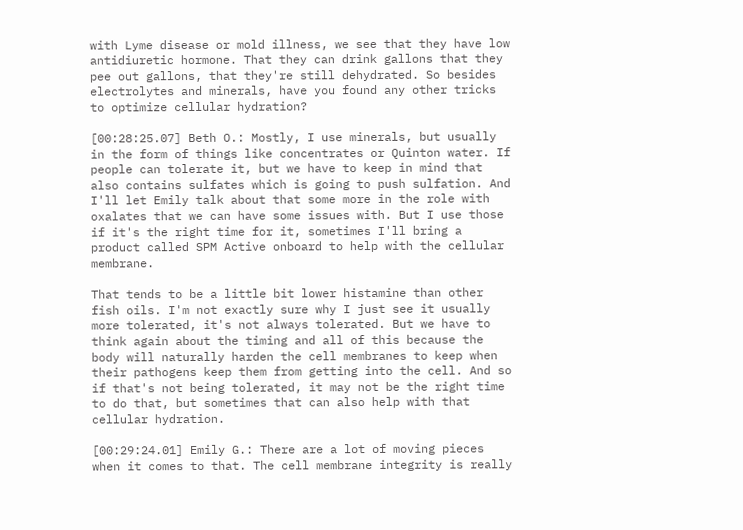with Lyme disease or mold illness, we see that they have low antidiuretic hormone. That they can drink gallons that they pee out gallons, that they're still dehydrated. So besides electrolytes and minerals, have you found any other tricks to optimize cellular hydration?

[00:28:25.07] Beth O.: Mostly, I use minerals, but usually in the form of things like concentrates or Quinton water. If people can tolerate it, but we have to keep in mind that also contains sulfates which is going to push sulfation. And I'll let Emily talk about that some more in the role with oxalates that we can have some issues with. But I use those if it's the right time for it, sometimes I'll bring a product called SPM Active onboard to help with the cellular membrane.

That tends to be a little bit lower histamine than other fish oils. I'm not exactly sure why I just see it usually more tolerated, it's not always tolerated. But we have to think again about the timing and all of this because the body will naturally harden the cell membranes to keep when their pathogens keep them from getting into the cell. And so if that's not being tolerated, it may not be the right time to do that, but sometimes that can also help with that cellular hydration.

[00:29:24.01] Emily G.: There are a lot of moving pieces when it comes to that. The cell membrane integrity is really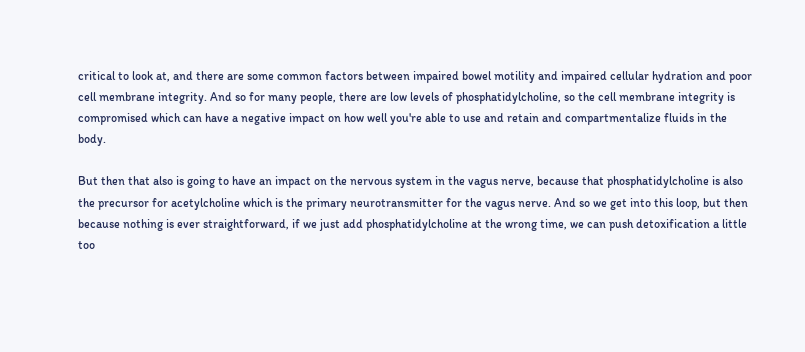critical to look at, and there are some common factors between impaired bowel motility and impaired cellular hydration and poor cell membrane integrity. And so for many people, there are low levels of phosphatidylcholine, so the cell membrane integrity is compromised which can have a negative impact on how well you're able to use and retain and compartmentalize fluids in the body.

But then that also is going to have an impact on the nervous system in the vagus nerve, because that phosphatidylcholine is also the precursor for acetylcholine which is the primary neurotransmitter for the vagus nerve. And so we get into this loop, but then because nothing is ever straightforward, if we just add phosphatidylcholine at the wrong time, we can push detoxification a little too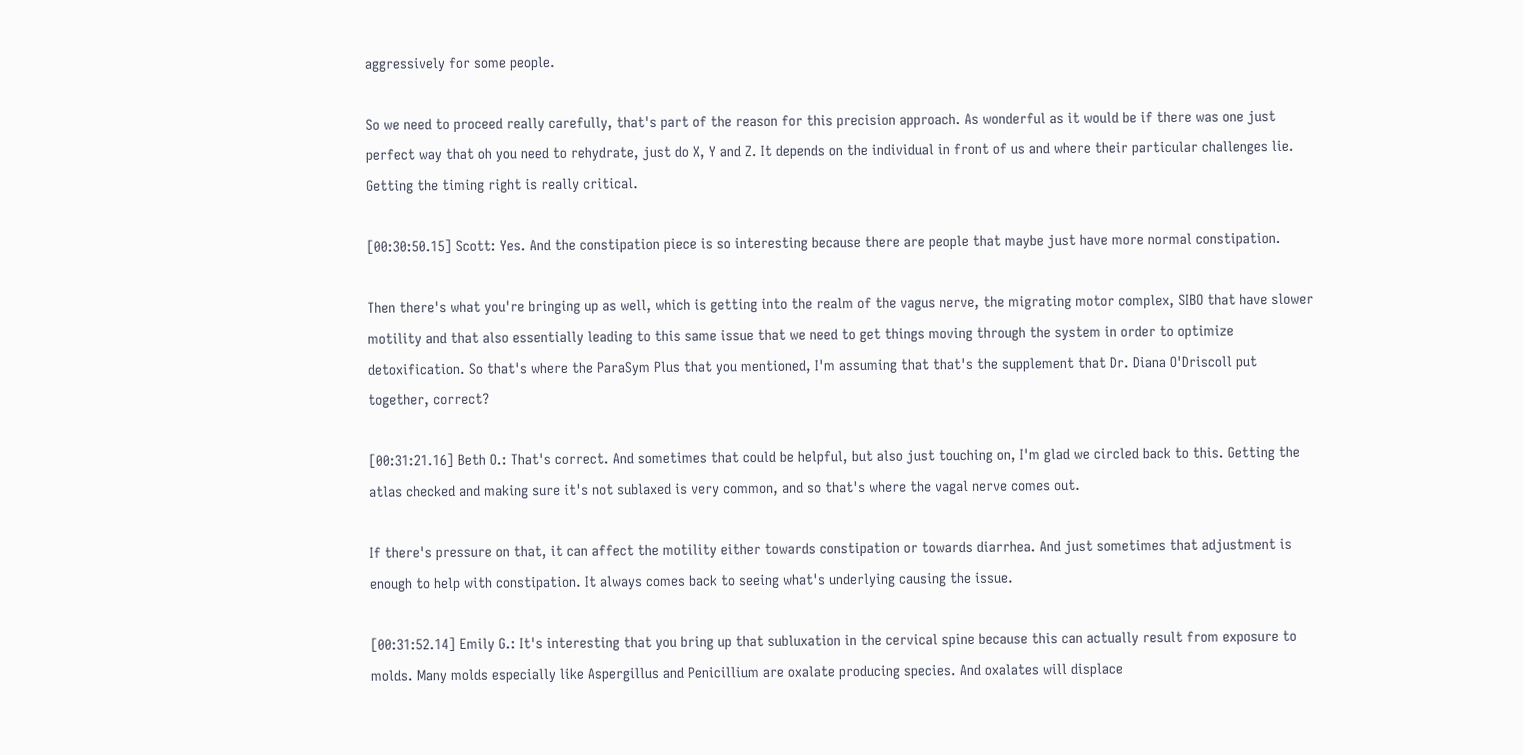aggressively for some people.

So we need to proceed really carefully, that's part of the reason for this precision approach. As wonderful as it would be if there was one just perfect way that oh you need to rehydrate, just do X, Y and Z. It depends on the individual in front of us and where their particular challenges lie. Getting the timing right is really critical.

[00:30:50.15] Scott: Yes. And the constipation piece is so interesting because there are people that maybe just have more normal constipation.

Then there's what you're bringing up as well, which is getting into the realm of the vagus nerve, the migrating motor complex, SIBO that have slower motility and that also essentially leading to this same issue that we need to get things moving through the system in order to optimize detoxification. So that's where the ParaSym Plus that you mentioned, I'm assuming that that's the supplement that Dr. Diana O'Driscoll put together, correct?

[00:31:21.16] Beth O.: That's correct. And sometimes that could be helpful, but also just touching on, I'm glad we circled back to this. Getting the atlas checked and making sure it's not sublaxed is very common, and so that's where the vagal nerve comes out.

If there's pressure on that, it can affect the motility either towards constipation or towards diarrhea. And just sometimes that adjustment is enough to help with constipation. It always comes back to seeing what's underlying causing the issue.

[00:31:52.14] Emily G.: It's interesting that you bring up that subluxation in the cervical spine because this can actually result from exposure to molds. Many molds especially like Aspergillus and Penicillium are oxalate producing species. And oxalates will displace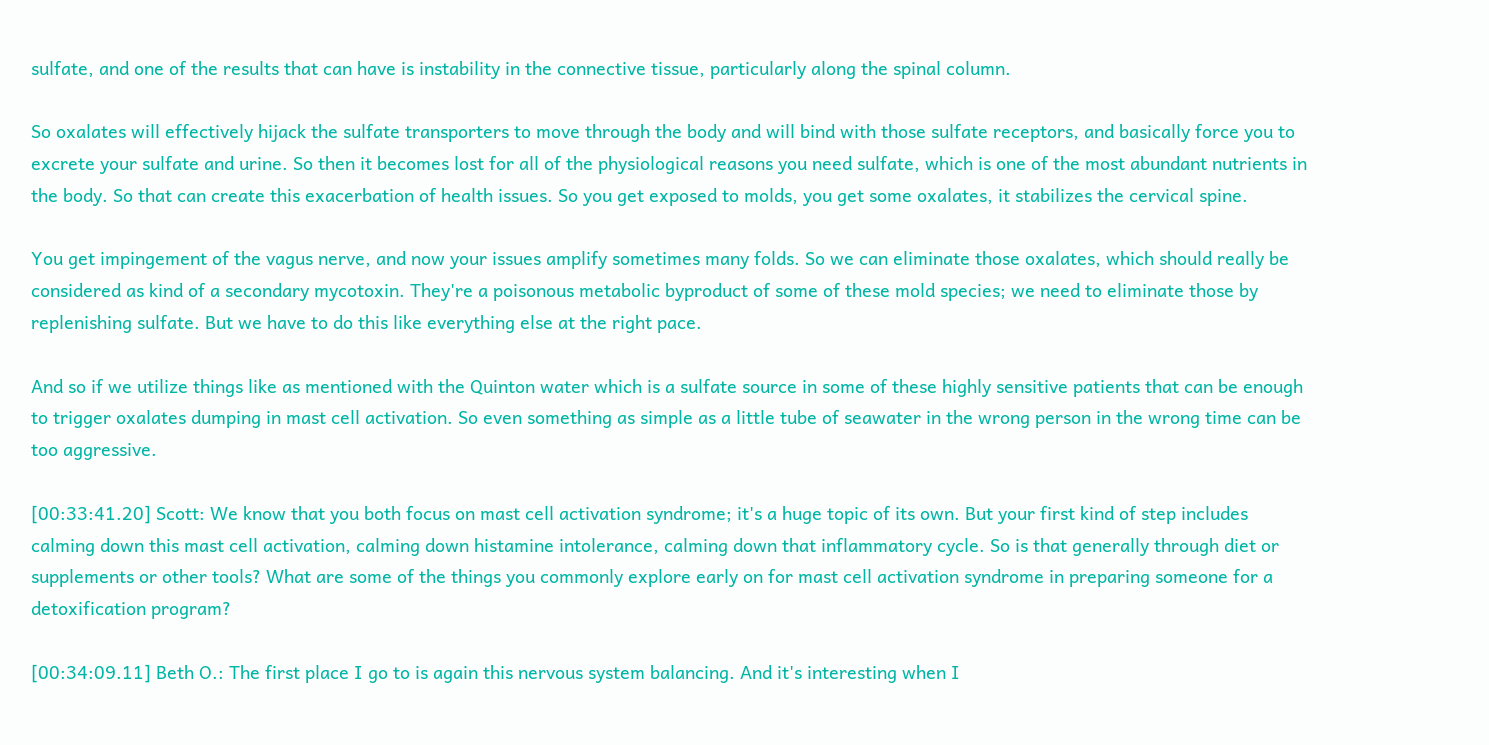sulfate, and one of the results that can have is instability in the connective tissue, particularly along the spinal column.

So oxalates will effectively hijack the sulfate transporters to move through the body and will bind with those sulfate receptors, and basically force you to excrete your sulfate and urine. So then it becomes lost for all of the physiological reasons you need sulfate, which is one of the most abundant nutrients in the body. So that can create this exacerbation of health issues. So you get exposed to molds, you get some oxalates, it stabilizes the cervical spine.

You get impingement of the vagus nerve, and now your issues amplify sometimes many folds. So we can eliminate those oxalates, which should really be considered as kind of a secondary mycotoxin. They're a poisonous metabolic byproduct of some of these mold species; we need to eliminate those by replenishing sulfate. But we have to do this like everything else at the right pace.

And so if we utilize things like as mentioned with the Quinton water which is a sulfate source in some of these highly sensitive patients that can be enough to trigger oxalates dumping in mast cell activation. So even something as simple as a little tube of seawater in the wrong person in the wrong time can be too aggressive.

[00:33:41.20] Scott: We know that you both focus on mast cell activation syndrome; it's a huge topic of its own. But your first kind of step includes calming down this mast cell activation, calming down histamine intolerance, calming down that inflammatory cycle. So is that generally through diet or supplements or other tools? What are some of the things you commonly explore early on for mast cell activation syndrome in preparing someone for a detoxification program?

[00:34:09.11] Beth O.: The first place I go to is again this nervous system balancing. And it's interesting when I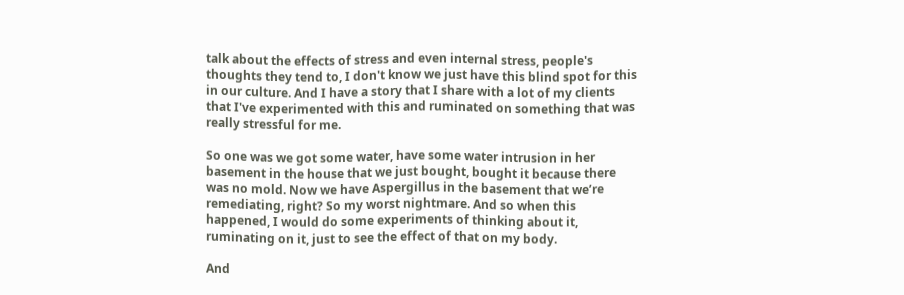talk about the effects of stress and even internal stress, people's thoughts they tend to, I don't know we just have this blind spot for this in our culture. And I have a story that I share with a lot of my clients that I've experimented with this and ruminated on something that was really stressful for me.

So one was we got some water, have some water intrusion in her basement in the house that we just bought, bought it because there was no mold. Now we have Aspergillus in the basement that we’re remediating, right? So my worst nightmare. And so when this happened, I would do some experiments of thinking about it, ruminating on it, just to see the effect of that on my body.

And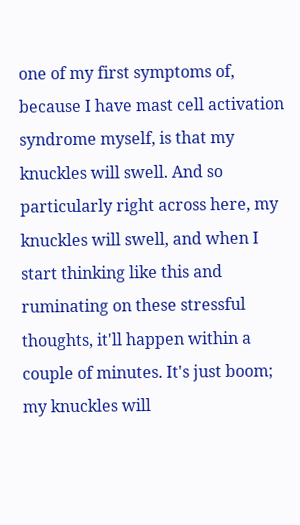one of my first symptoms of, because I have mast cell activation syndrome myself, is that my knuckles will swell. And so particularly right across here, my knuckles will swell, and when I start thinking like this and ruminating on these stressful thoughts, it'll happen within a couple of minutes. It's just boom; my knuckles will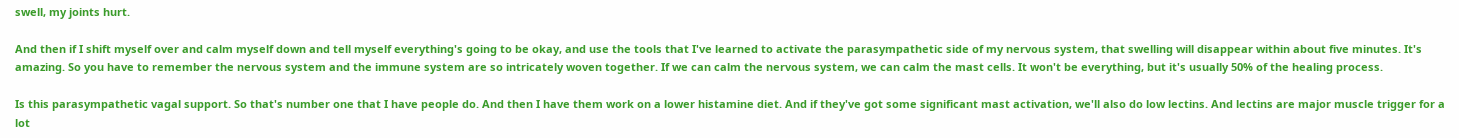swell, my joints hurt.

And then if I shift myself over and calm myself down and tell myself everything's going to be okay, and use the tools that I've learned to activate the parasympathetic side of my nervous system, that swelling will disappear within about five minutes. It's amazing. So you have to remember the nervous system and the immune system are so intricately woven together. If we can calm the nervous system, we can calm the mast cells. It won't be everything, but it's usually 50% of the healing process.

Is this parasympathetic vagal support. So that's number one that I have people do. And then I have them work on a lower histamine diet. And if they've got some significant mast activation, we'll also do low lectins. And lectins are major muscle trigger for a lot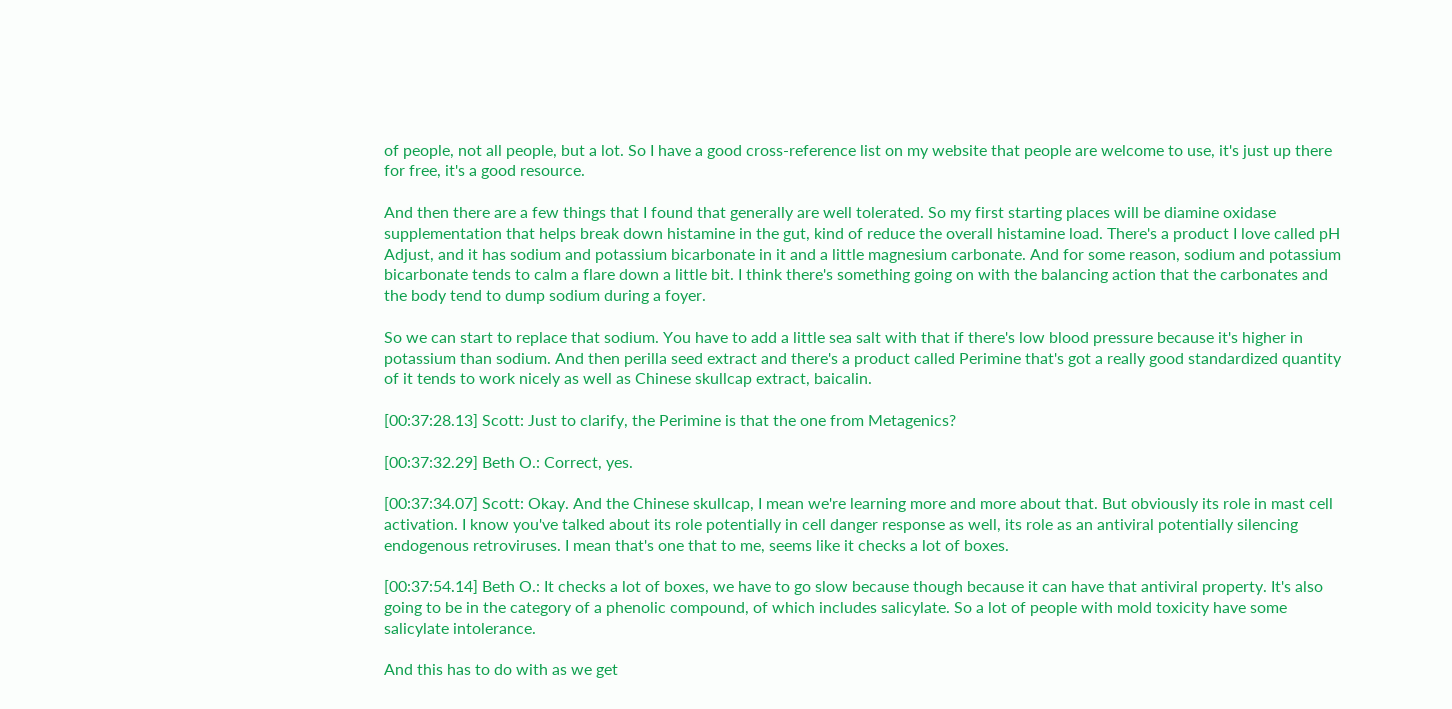of people, not all people, but a lot. So I have a good cross-reference list on my website that people are welcome to use, it's just up there for free, it's a good resource.

And then there are a few things that I found that generally are well tolerated. So my first starting places will be diamine oxidase supplementation that helps break down histamine in the gut, kind of reduce the overall histamine load. There's a product I love called pH Adjust, and it has sodium and potassium bicarbonate in it and a little magnesium carbonate. And for some reason, sodium and potassium bicarbonate tends to calm a flare down a little bit. I think there's something going on with the balancing action that the carbonates and the body tend to dump sodium during a foyer.

So we can start to replace that sodium. You have to add a little sea salt with that if there's low blood pressure because it's higher in potassium than sodium. And then perilla seed extract and there's a product called Perimine that's got a really good standardized quantity of it tends to work nicely as well as Chinese skullcap extract, baicalin.

[00:37:28.13] Scott: Just to clarify, the Perimine is that the one from Metagenics?

[00:37:32.29] Beth O.: Correct, yes.

[00:37:34.07] Scott: Okay. And the Chinese skullcap, I mean we're learning more and more about that. But obviously its role in mast cell activation. I know you've talked about its role potentially in cell danger response as well, its role as an antiviral potentially silencing endogenous retroviruses. I mean that's one that to me, seems like it checks a lot of boxes.

[00:37:54.14] Beth O.: It checks a lot of boxes, we have to go slow because though because it can have that antiviral property. It's also going to be in the category of a phenolic compound, of which includes salicylate. So a lot of people with mold toxicity have some salicylate intolerance.

And this has to do with as we get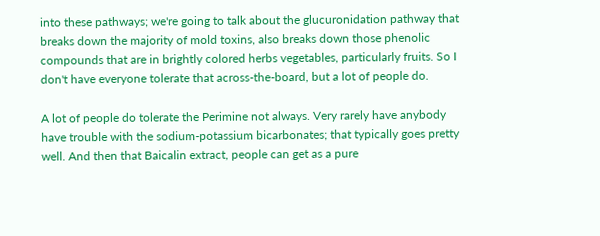into these pathways; we're going to talk about the glucuronidation pathway that breaks down the majority of mold toxins, also breaks down those phenolic compounds that are in brightly colored herbs vegetables, particularly fruits. So I don't have everyone tolerate that across-the-board, but a lot of people do.

A lot of people do tolerate the Perimine not always. Very rarely have anybody have trouble with the sodium-potassium bicarbonates; that typically goes pretty well. And then that Baicalin extract, people can get as a pure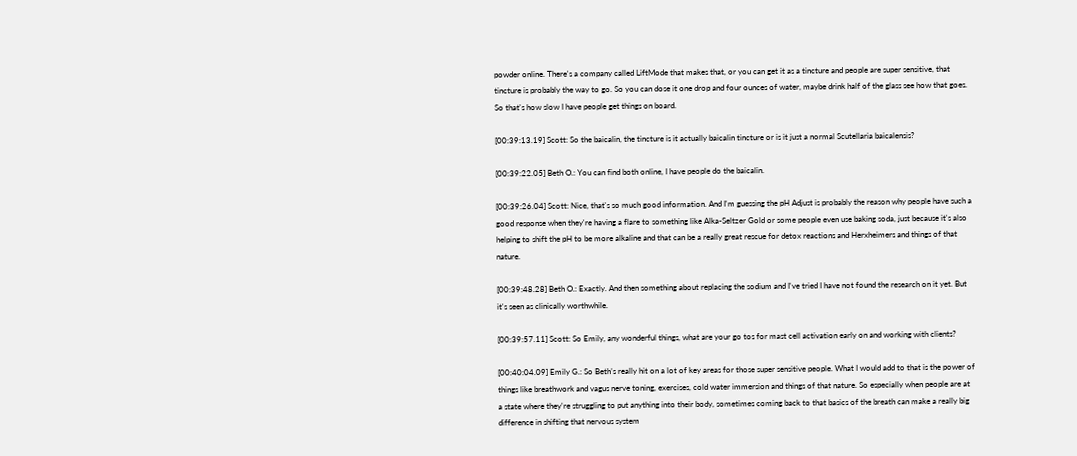powder online. There's a company called LiftMode that makes that, or you can get it as a tincture and people are super sensitive, that tincture is probably the way to go. So you can dose it one drop and four ounces of water, maybe drink half of the glass see how that goes. So that's how slow I have people get things on board.

[00:39:13.19] Scott: So the baicalin, the tincture is it actually baicalin tincture or is it just a normal Scutellaria baicalensis?

[00:39:22.05] Beth O.: You can find both online, I have people do the baicalin.

[00:39:26.04] Scott: Nice, that's so much good information. And I'm guessing the pH Adjust is probably the reason why people have such a good response when they're having a flare to something like Alka-Seltzer Gold or some people even use baking soda, just because it's also helping to shift the pH to be more alkaline and that can be a really great rescue for detox reactions and Herxheimers and things of that nature.

[00:39:48.28] Beth O.: Exactly. And then something about replacing the sodium and I've tried I have not found the research on it yet. But it's seen as clinically worthwhile.

[00:39:57.11] Scott: So Emily, any wonderful things, what are your go tos for mast cell activation early on and working with clients?

[00:40:04.09] Emily G.: So Beth’s really hit on a lot of key areas for those super sensitive people. What I would add to that is the power of things like breathwork and vagus nerve toning, exercises, cold water immersion and things of that nature. So especially when people are at a state where they're struggling to put anything into their body, sometimes coming back to that basics of the breath can make a really big difference in shifting that nervous system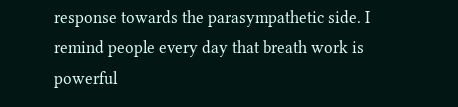response towards the parasympathetic side. I remind people every day that breath work is powerful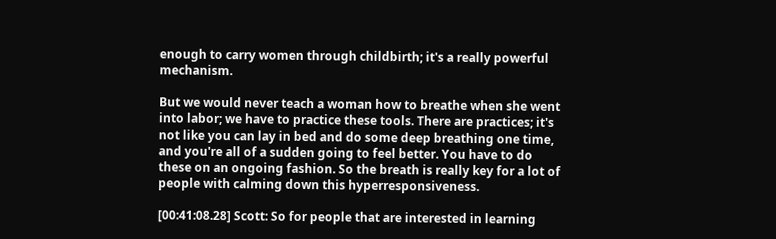enough to carry women through childbirth; it's a really powerful mechanism.

But we would never teach a woman how to breathe when she went into labor; we have to practice these tools. There are practices; it's not like you can lay in bed and do some deep breathing one time, and you're all of a sudden going to feel better. You have to do these on an ongoing fashion. So the breath is really key for a lot of people with calming down this hyperresponsiveness.

[00:41:08.28] Scott: So for people that are interested in learning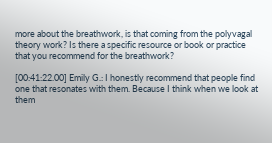more about the breathwork, is that coming from the polyvagal theory work? Is there a specific resource or book or practice that you recommend for the breathwork?

[00:41:22.00] Emily G.: I honestly recommend that people find one that resonates with them. Because I think when we look at them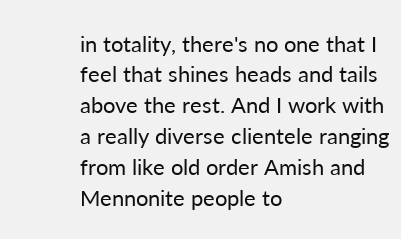in totality, there's no one that I feel that shines heads and tails above the rest. And I work with a really diverse clientele ranging from like old order Amish and Mennonite people to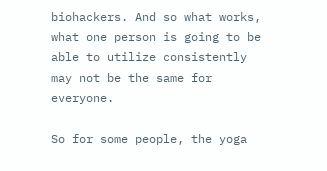biohackers. And so what works, what one person is going to be able to utilize consistently may not be the same for everyone.

So for some people, the yoga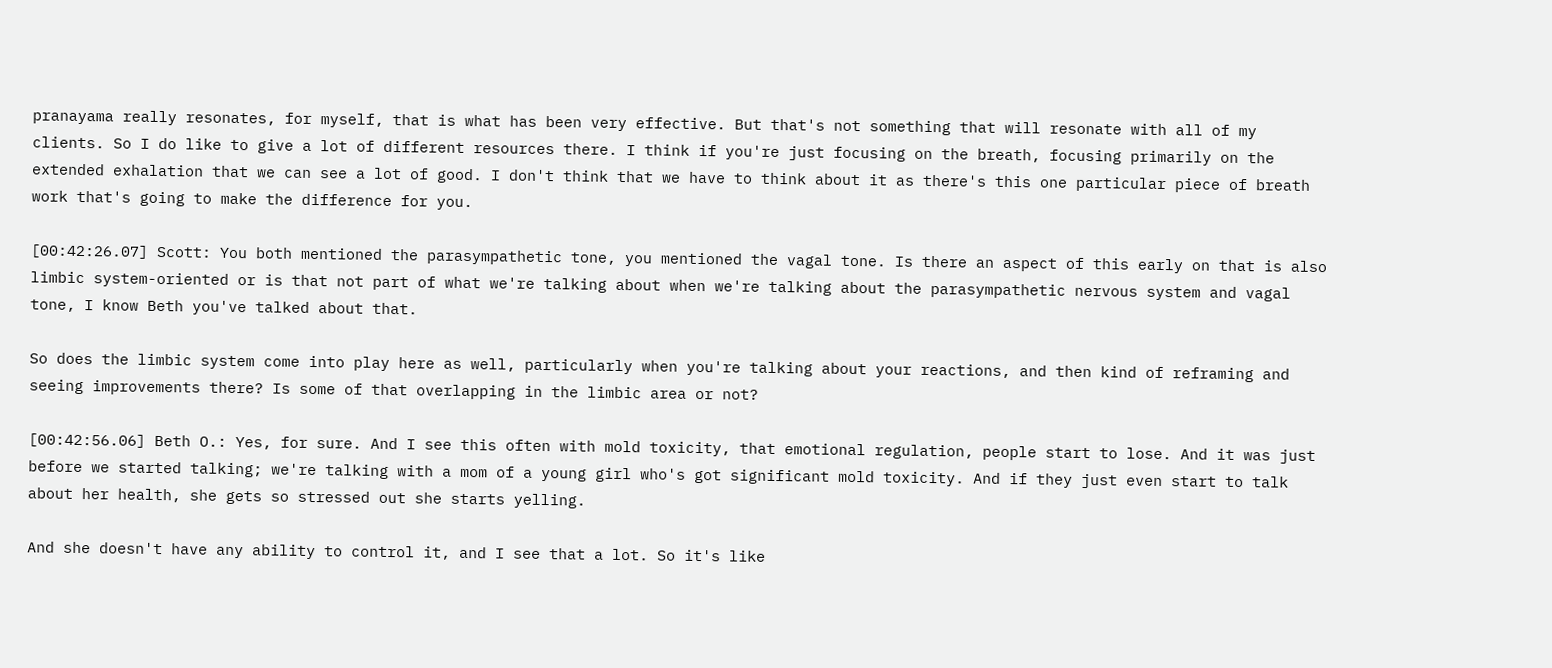pranayama really resonates, for myself, that is what has been very effective. But that's not something that will resonate with all of my clients. So I do like to give a lot of different resources there. I think if you're just focusing on the breath, focusing primarily on the extended exhalation that we can see a lot of good. I don't think that we have to think about it as there's this one particular piece of breath work that's going to make the difference for you.

[00:42:26.07] Scott: You both mentioned the parasympathetic tone, you mentioned the vagal tone. Is there an aspect of this early on that is also limbic system-oriented or is that not part of what we're talking about when we're talking about the parasympathetic nervous system and vagal tone, I know Beth you've talked about that.

So does the limbic system come into play here as well, particularly when you're talking about your reactions, and then kind of reframing and seeing improvements there? Is some of that overlapping in the limbic area or not?

[00:42:56.06] Beth O.: Yes, for sure. And I see this often with mold toxicity, that emotional regulation, people start to lose. And it was just before we started talking; we're talking with a mom of a young girl who's got significant mold toxicity. And if they just even start to talk about her health, she gets so stressed out she starts yelling.

And she doesn't have any ability to control it, and I see that a lot. So it's like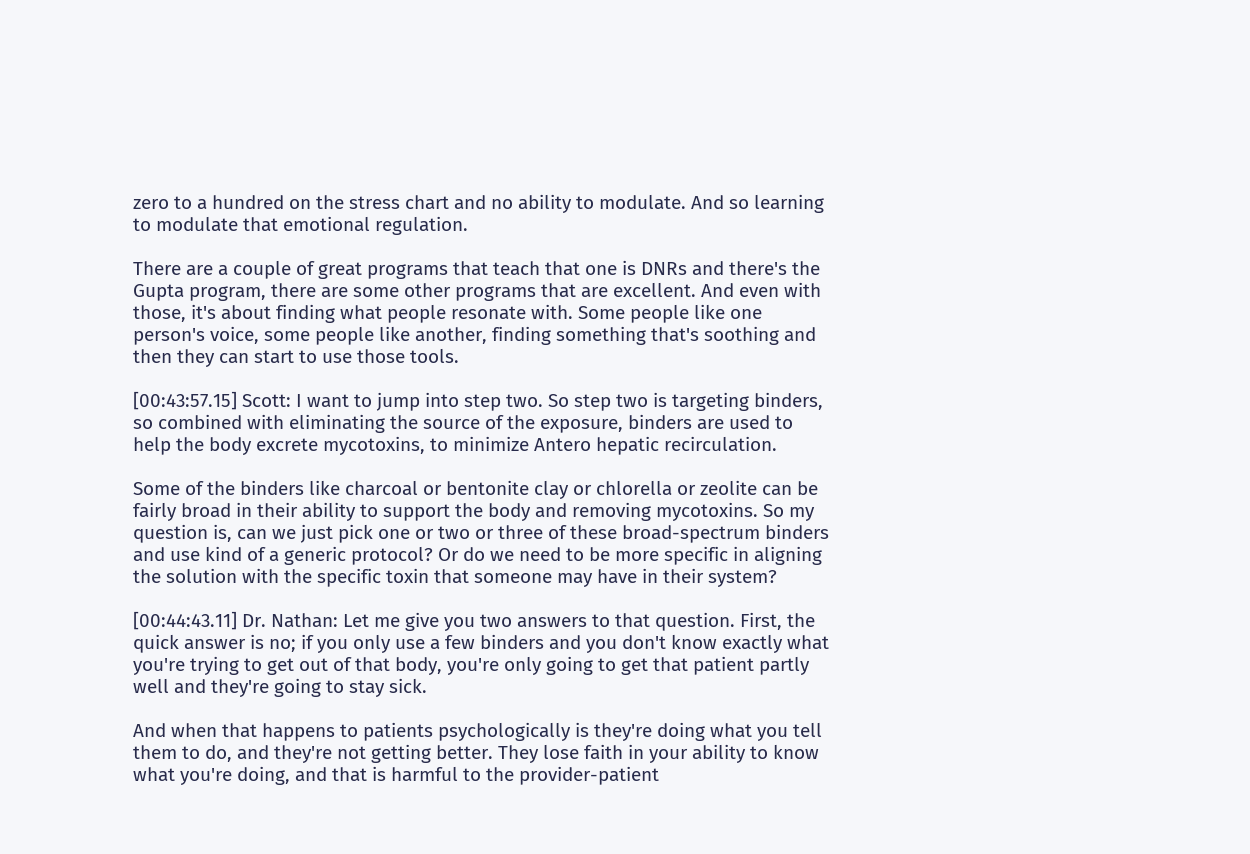zero to a hundred on the stress chart and no ability to modulate. And so learning to modulate that emotional regulation.

There are a couple of great programs that teach that one is DNRs and there's the Gupta program, there are some other programs that are excellent. And even with those, it's about finding what people resonate with. Some people like one person's voice, some people like another, finding something that's soothing and then they can start to use those tools.

[00:43:57.15] Scott: I want to jump into step two. So step two is targeting binders, so combined with eliminating the source of the exposure, binders are used to help the body excrete mycotoxins, to minimize Antero hepatic recirculation.

Some of the binders like charcoal or bentonite clay or chlorella or zeolite can be fairly broad in their ability to support the body and removing mycotoxins. So my question is, can we just pick one or two or three of these broad-spectrum binders and use kind of a generic protocol? Or do we need to be more specific in aligning the solution with the specific toxin that someone may have in their system?

[00:44:43.11] Dr. Nathan: Let me give you two answers to that question. First, the quick answer is no; if you only use a few binders and you don't know exactly what you're trying to get out of that body, you're only going to get that patient partly well and they're going to stay sick.

And when that happens to patients psychologically is they're doing what you tell them to do, and they're not getting better. They lose faith in your ability to know what you're doing, and that is harmful to the provider-patient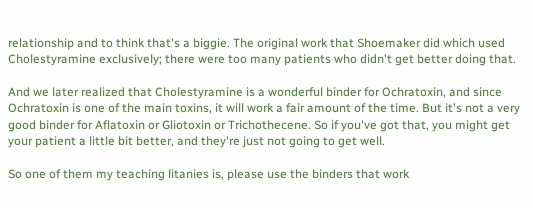relationship and to think that's a biggie. The original work that Shoemaker did which used Cholestyramine exclusively; there were too many patients who didn't get better doing that.

And we later realized that Cholestyramine is a wonderful binder for Ochratoxin, and since Ochratoxin is one of the main toxins, it will work a fair amount of the time. But it's not a very good binder for Aflatoxin or Gliotoxin or Trichothecene. So if you've got that, you might get your patient a little bit better, and they're just not going to get well.

So one of them my teaching litanies is, please use the binders that work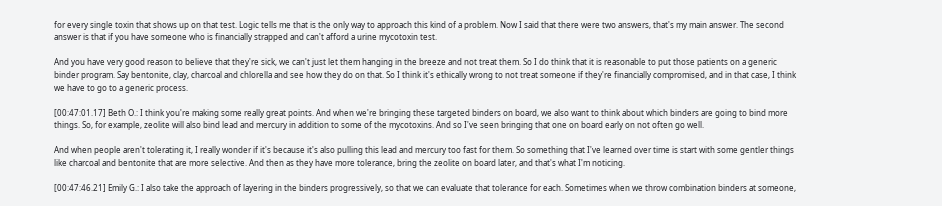for every single toxin that shows up on that test. Logic tells me that is the only way to approach this kind of a problem. Now I said that there were two answers, that's my main answer. The second answer is that if you have someone who is financially strapped and can't afford a urine mycotoxin test.

And you have very good reason to believe that they're sick, we can't just let them hanging in the breeze and not treat them. So I do think that it is reasonable to put those patients on a generic binder program. Say bentonite, clay, charcoal and chlorella and see how they do on that. So I think it's ethically wrong to not treat someone if they're financially compromised, and in that case, I think we have to go to a generic process.

[00:47:01.17] Beth O.: I think you're making some really great points. And when we're bringing these targeted binders on board, we also want to think about which binders are going to bind more things. So, for example, zeolite will also bind lead and mercury in addition to some of the mycotoxins. And so I've seen bringing that one on board early on not often go well.

And when people aren't tolerating it, I really wonder if it's because it's also pulling this lead and mercury too fast for them. So something that I've learned over time is start with some gentler things like charcoal and bentonite that are more selective. And then as they have more tolerance, bring the zeolite on board later, and that's what I'm noticing.

[00:47:46.21] Emily G.: I also take the approach of layering in the binders progressively, so that we can evaluate that tolerance for each. Sometimes when we throw combination binders at someone,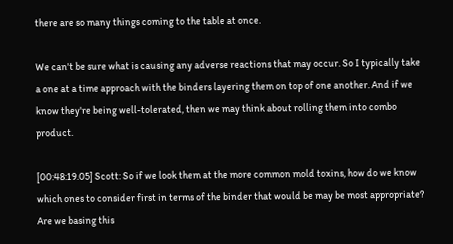there are so many things coming to the table at once.

We can't be sure what is causing any adverse reactions that may occur. So I typically take a one at a time approach with the binders layering them on top of one another. And if we know they're being well-tolerated, then we may think about rolling them into combo product.

[00:48:19.05] Scott: So if we look them at the more common mold toxins, how do we know which ones to consider first in terms of the binder that would be may be most appropriate? Are we basing this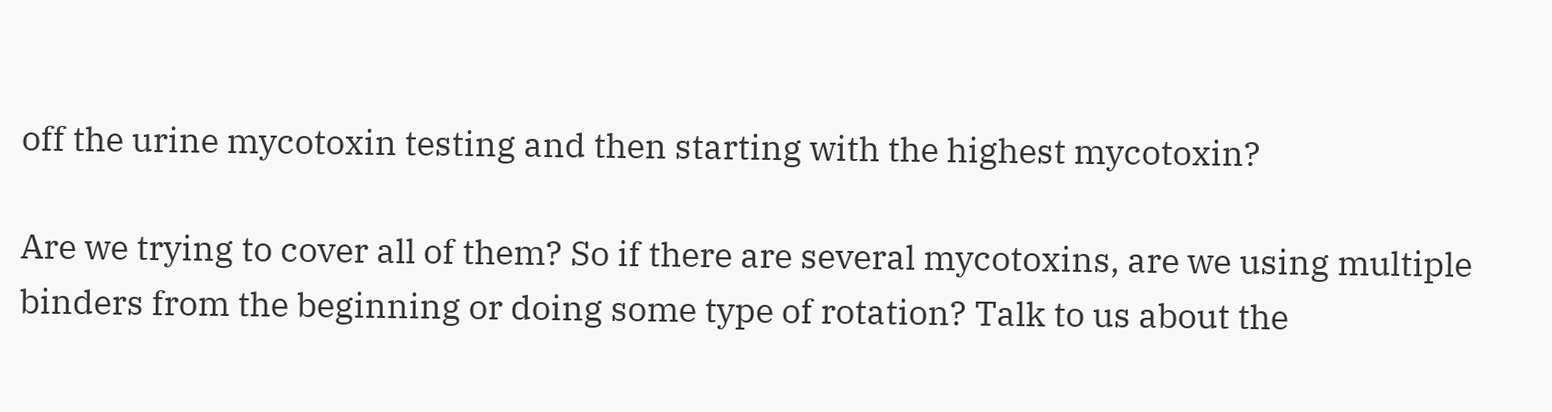off the urine mycotoxin testing and then starting with the highest mycotoxin?

Are we trying to cover all of them? So if there are several mycotoxins, are we using multiple binders from the beginning or doing some type of rotation? Talk to us about the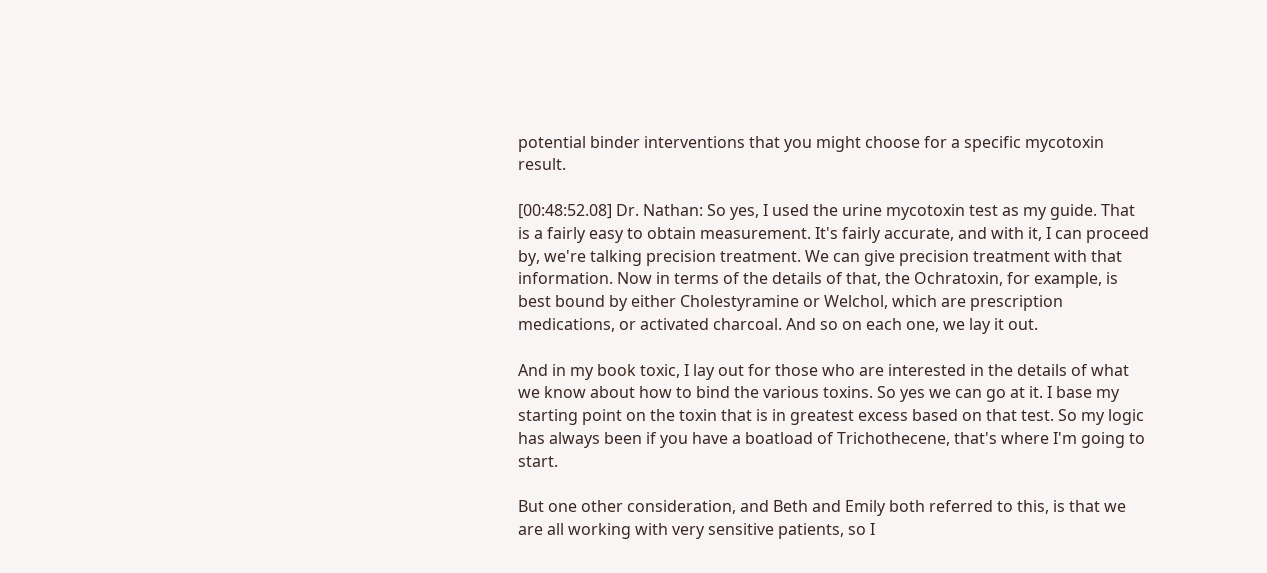potential binder interventions that you might choose for a specific mycotoxin result.

[00:48:52.08] Dr. Nathan: So yes, I used the urine mycotoxin test as my guide. That is a fairly easy to obtain measurement. It's fairly accurate, and with it, I can proceed by, we're talking precision treatment. We can give precision treatment with that information. Now in terms of the details of that, the Ochratoxin, for example, is best bound by either Cholestyramine or Welchol, which are prescription medications, or activated charcoal. And so on each one, we lay it out.

And in my book toxic, I lay out for those who are interested in the details of what we know about how to bind the various toxins. So yes we can go at it. I base my starting point on the toxin that is in greatest excess based on that test. So my logic has always been if you have a boatload of Trichothecene, that's where I'm going to start.

But one other consideration, and Beth and Emily both referred to this, is that we are all working with very sensitive patients, so I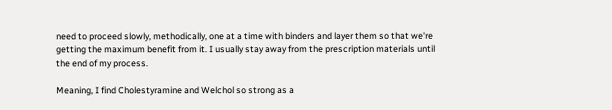need to proceed slowly, methodically, one at a time with binders and layer them so that we're getting the maximum benefit from it. I usually stay away from the prescription materials until the end of my process.

Meaning, I find Cholestyramine and Welchol so strong as a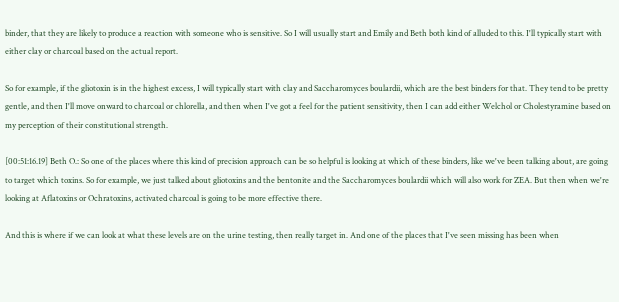binder, that they are likely to produce a reaction with someone who is sensitive. So I will usually start and Emily and Beth both kind of alluded to this. I'll typically start with either clay or charcoal based on the actual report.

So for example, if the gliotoxin is in the highest excess, I will typically start with clay and Saccharomyces boulardii, which are the best binders for that. They tend to be pretty gentle, and then I'll move onward to charcoal or chlorella, and then when I've got a feel for the patient sensitivity, then I can add either Welchol or Cholestyramine based on my perception of their constitutional strength.

[00:51:16.19] Beth O.: So one of the places where this kind of precision approach can be so helpful is looking at which of these binders, like we've been talking about, are going to target which toxins. So for example, we just talked about gliotoxins and the bentonite and the Saccharomyces boulardii which will also work for ZEA. But then when we're looking at Aflatoxins or Ochratoxins, activated charcoal is going to be more effective there.

And this is where if we can look at what these levels are on the urine testing, then really target in. And one of the places that I've seen missing has been when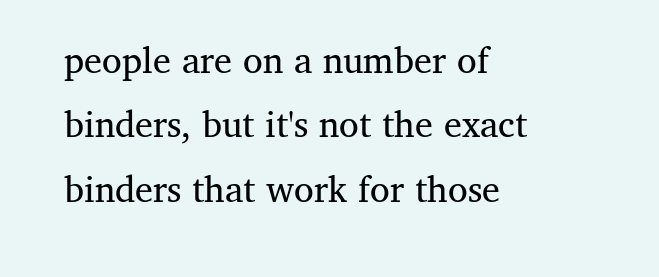people are on a number of binders, but it's not the exact binders that work for those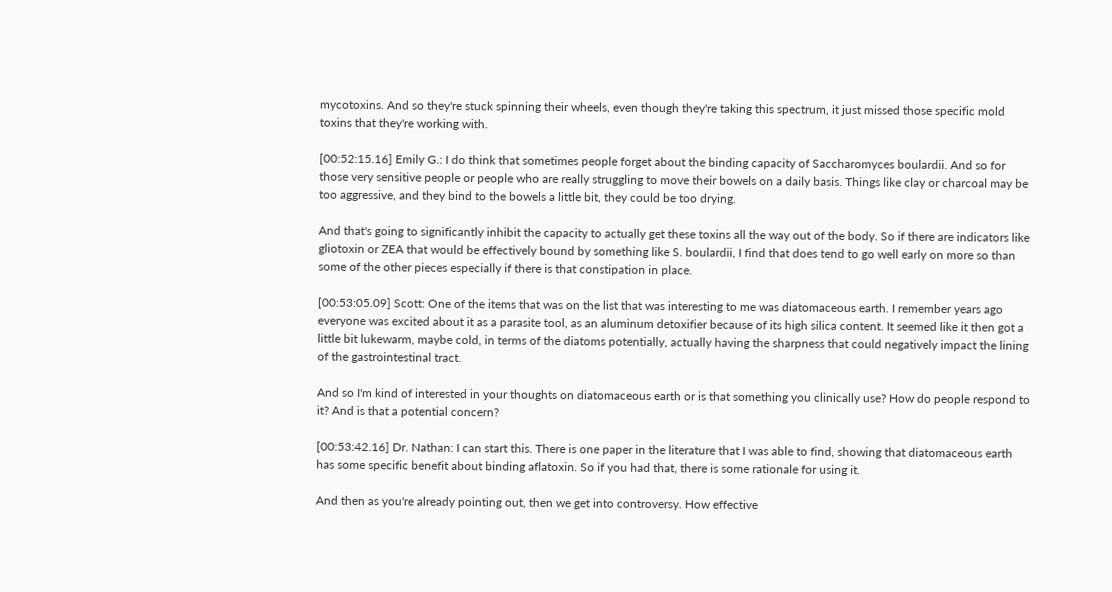mycotoxins. And so they're stuck spinning their wheels, even though they're taking this spectrum, it just missed those specific mold toxins that they're working with.

[00:52:15.16] Emily G.: I do think that sometimes people forget about the binding capacity of Saccharomyces boulardii. And so for those very sensitive people or people who are really struggling to move their bowels on a daily basis. Things like clay or charcoal may be too aggressive, and they bind to the bowels a little bit, they could be too drying.

And that's going to significantly inhibit the capacity to actually get these toxins all the way out of the body. So if there are indicators like gliotoxin or ZEA that would be effectively bound by something like S. boulardii, I find that does tend to go well early on more so than some of the other pieces especially if there is that constipation in place.

[00:53:05.09] Scott: One of the items that was on the list that was interesting to me was diatomaceous earth. I remember years ago everyone was excited about it as a parasite tool, as an aluminum detoxifier because of its high silica content. It seemed like it then got a little bit lukewarm, maybe cold, in terms of the diatoms potentially, actually having the sharpness that could negatively impact the lining of the gastrointestinal tract.

And so I'm kind of interested in your thoughts on diatomaceous earth or is that something you clinically use? How do people respond to it? And is that a potential concern?

[00:53:42.16] Dr. Nathan: I can start this. There is one paper in the literature that I was able to find, showing that diatomaceous earth has some specific benefit about binding aflatoxin. So if you had that, there is some rationale for using it.

And then as you're already pointing out, then we get into controversy. How effective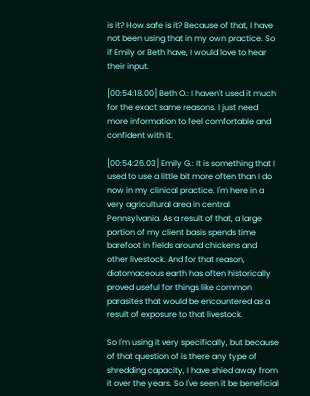is it? How safe is it? Because of that, I have not been using that in my own practice. So if Emily or Beth have, I would love to hear their input.

[00:54:18.00] Beth O.: I haven't used it much for the exact same reasons. I just need more information to feel comfortable and confident with it.

[00:54:26.03] Emily G.: It is something that I used to use a little bit more often than I do now in my clinical practice. I'm here in a very agricultural area in central Pennsylvania. As a result of that, a large portion of my client basis spends time barefoot in fields around chickens and other livestock. And for that reason, diatomaceous earth has often historically proved useful for things like common parasites that would be encountered as a result of exposure to that livestock.

So I'm using it very specifically, but because of that question of is there any type of shredding capacity, I have shied away from it over the years. So I've seen it be beneficial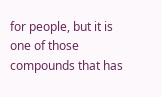for people, but it is one of those compounds that has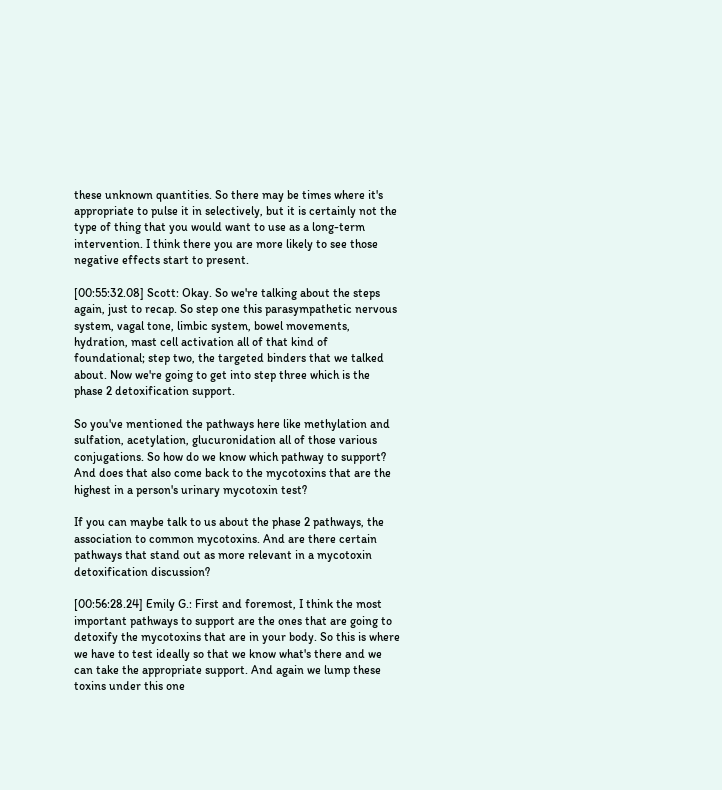these unknown quantities. So there may be times where it's appropriate to pulse it in selectively, but it is certainly not the type of thing that you would want to use as a long-term intervention. I think there you are more likely to see those negative effects start to present.

[00:55:32.08] Scott: Okay. So we're talking about the steps again, just to recap. So step one this parasympathetic nervous system, vagal tone, limbic system, bowel movements, hydration, mast cell activation all of that kind of foundational; step two, the targeted binders that we talked about. Now we're going to get into step three which is the phase 2 detoxification support.

So you've mentioned the pathways here like methylation and sulfation, acetylation, glucuronidation all of those various conjugations. So how do we know which pathway to support? And does that also come back to the mycotoxins that are the highest in a person's urinary mycotoxin test?

If you can maybe talk to us about the phase 2 pathways, the association to common mycotoxins. And are there certain pathways that stand out as more relevant in a mycotoxin detoxification discussion?

[00:56:28.24] Emily G.: First and foremost, I think the most important pathways to support are the ones that are going to detoxify the mycotoxins that are in your body. So this is where we have to test ideally so that we know what's there and we can take the appropriate support. And again we lump these toxins under this one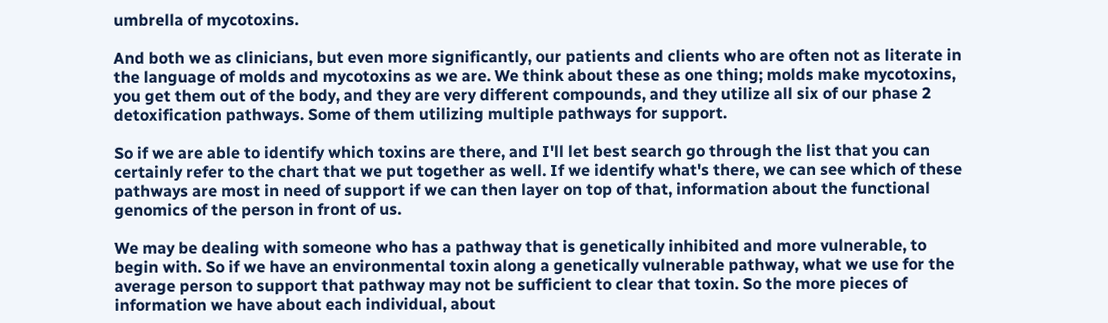umbrella of mycotoxins.

And both we as clinicians, but even more significantly, our patients and clients who are often not as literate in the language of molds and mycotoxins as we are. We think about these as one thing; molds make mycotoxins, you get them out of the body, and they are very different compounds, and they utilize all six of our phase 2 detoxification pathways. Some of them utilizing multiple pathways for support.

So if we are able to identify which toxins are there, and I'll let best search go through the list that you can certainly refer to the chart that we put together as well. If we identify what's there, we can see which of these pathways are most in need of support if we can then layer on top of that, information about the functional genomics of the person in front of us.

We may be dealing with someone who has a pathway that is genetically inhibited and more vulnerable, to begin with. So if we have an environmental toxin along a genetically vulnerable pathway, what we use for the average person to support that pathway may not be sufficient to clear that toxin. So the more pieces of information we have about each individual, about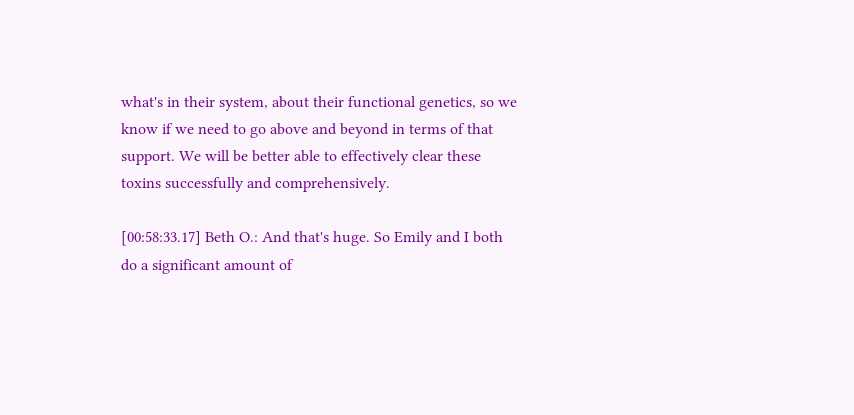what's in their system, about their functional genetics, so we know if we need to go above and beyond in terms of that support. We will be better able to effectively clear these toxins successfully and comprehensively.

[00:58:33.17] Beth O.: And that's huge. So Emily and I both do a significant amount of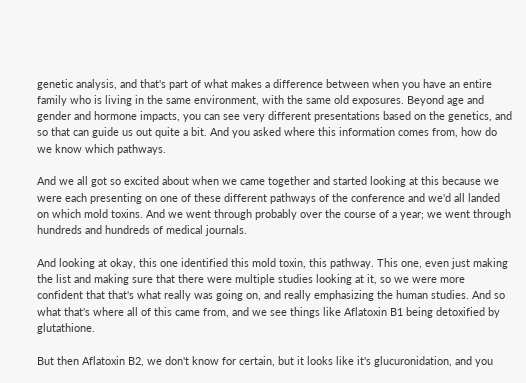genetic analysis, and that's part of what makes a difference between when you have an entire family who is living in the same environment, with the same old exposures. Beyond age and gender and hormone impacts, you can see very different presentations based on the genetics, and so that can guide us out quite a bit. And you asked where this information comes from, how do we know which pathways.

And we all got so excited about when we came together and started looking at this because we were each presenting on one of these different pathways of the conference and we'd all landed on which mold toxins. And we went through probably over the course of a year; we went through hundreds and hundreds of medical journals.

And looking at okay, this one identified this mold toxin, this pathway. This one, even just making the list and making sure that there were multiple studies looking at it, so we were more confident that that's what really was going on, and really emphasizing the human studies. And so what that's where all of this came from, and we see things like Aflatoxin B1 being detoxified by glutathione.

But then Aflatoxin B2, we don't know for certain, but it looks like it's glucuronidation, and you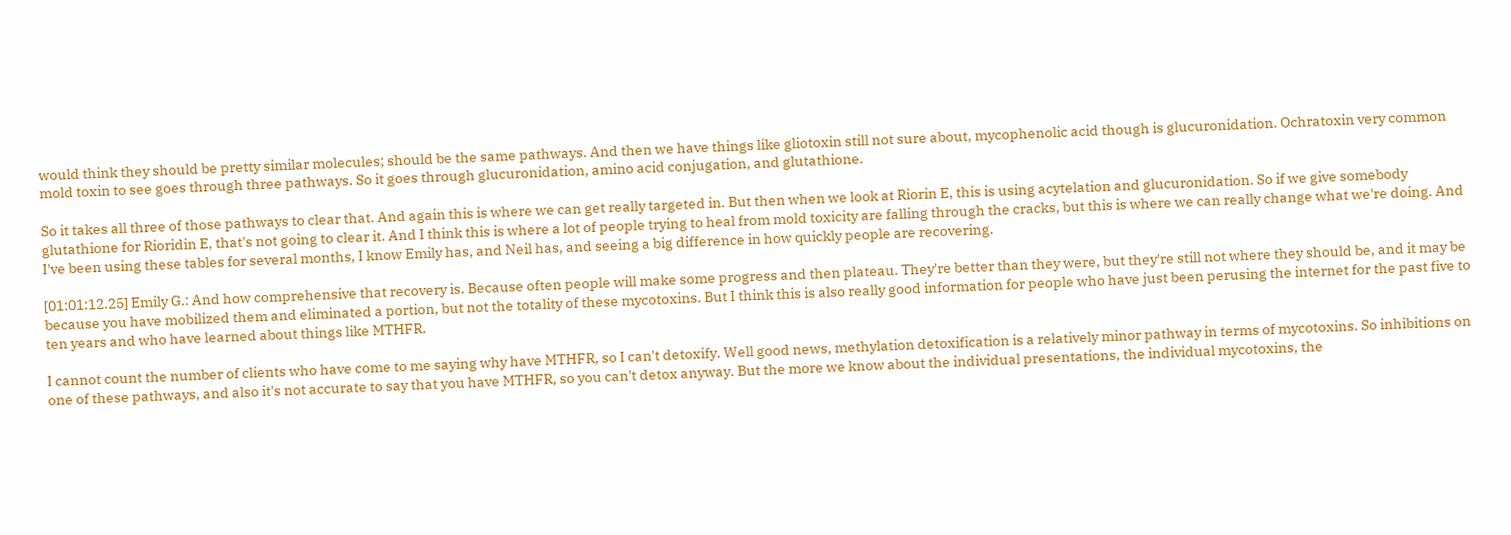would think they should be pretty similar molecules; should be the same pathways. And then we have things like gliotoxin still not sure about, mycophenolic acid though is glucuronidation. Ochratoxin very common mold toxin to see goes through three pathways. So it goes through glucuronidation, amino acid conjugation, and glutathione.

So it takes all three of those pathways to clear that. And again this is where we can get really targeted in. But then when we look at Riorin E, this is using acytelation and glucuronidation. So if we give somebody glutathione for Rioridin E, that's not going to clear it. And I think this is where a lot of people trying to heal from mold toxicity are falling through the cracks, but this is where we can really change what we're doing. And I've been using these tables for several months, I know Emily has, and Neil has, and seeing a big difference in how quickly people are recovering.

[01:01:12.25] Emily G.: And how comprehensive that recovery is. Because often people will make some progress and then plateau. They're better than they were, but they're still not where they should be, and it may be because you have mobilized them and eliminated a portion, but not the totality of these mycotoxins. But I think this is also really good information for people who have just been perusing the internet for the past five to ten years and who have learned about things like MTHFR.

I cannot count the number of clients who have come to me saying why have MTHFR, so I can't detoxify. Well good news, methylation detoxification is a relatively minor pathway in terms of mycotoxins. So inhibitions on one of these pathways, and also it's not accurate to say that you have MTHFR, so you can't detox anyway. But the more we know about the individual presentations, the individual mycotoxins, the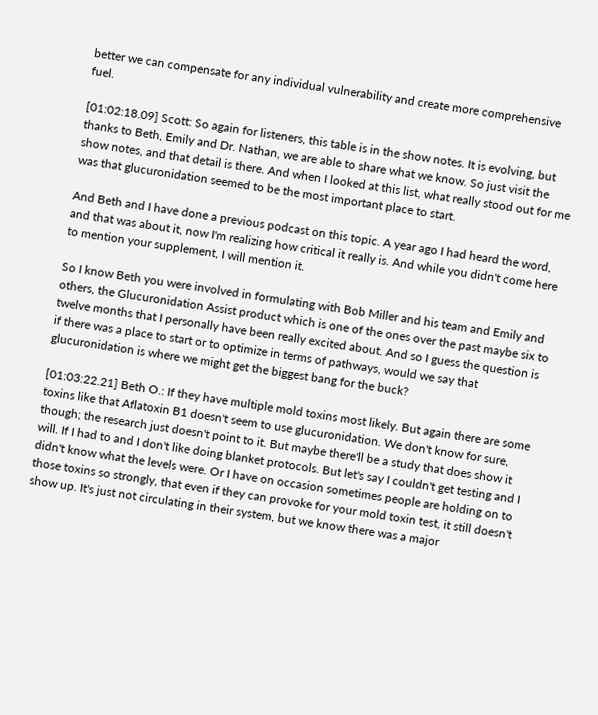better we can compensate for any individual vulnerability and create more comprehensive fuel.

[01:02:18.09] Scott: So again for listeners, this table is in the show notes. It is evolving, but thanks to Beth, Emily and Dr. Nathan, we are able to share what we know. So just visit the show notes, and that detail is there. And when I looked at this list, what really stood out for me was that glucuronidation seemed to be the most important place to start.

And Beth and I have done a previous podcast on this topic. A year ago I had heard the word, and that was about it, now I'm realizing how critical it really is. And while you didn't come here to mention your supplement, I will mention it.

So I know Beth you were involved in formulating with Bob Miller and his team and Emily and others, the Glucuronidation Assist product which is one of the ones over the past maybe six to twelve months that I personally have been really excited about. And so I guess the question is if there was a place to start or to optimize in terms of pathways, would we say that glucuronidation is where we might get the biggest bang for the buck?

[01:03:22.21] Beth O.: If they have multiple mold toxins most likely. But again there are some toxins like that Aflatoxin B1 doesn't seem to use glucuronidation. We don't know for sure, though; the research just doesn't point to it. But maybe there'll be a study that does show it will. If I had to and I don't like doing blanket protocols. But let's say I couldn't get testing and I didn't know what the levels were. Or I have on occasion sometimes people are holding on to those toxins so strongly, that even if they can provoke for your mold toxin test, it still doesn't show up. It's just not circulating in their system, but we know there was a major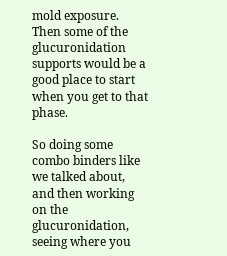mold exposure. Then some of the glucuronidation supports would be a good place to start when you get to that phase.

So doing some combo binders like we talked about, and then working on the glucuronidation, seeing where you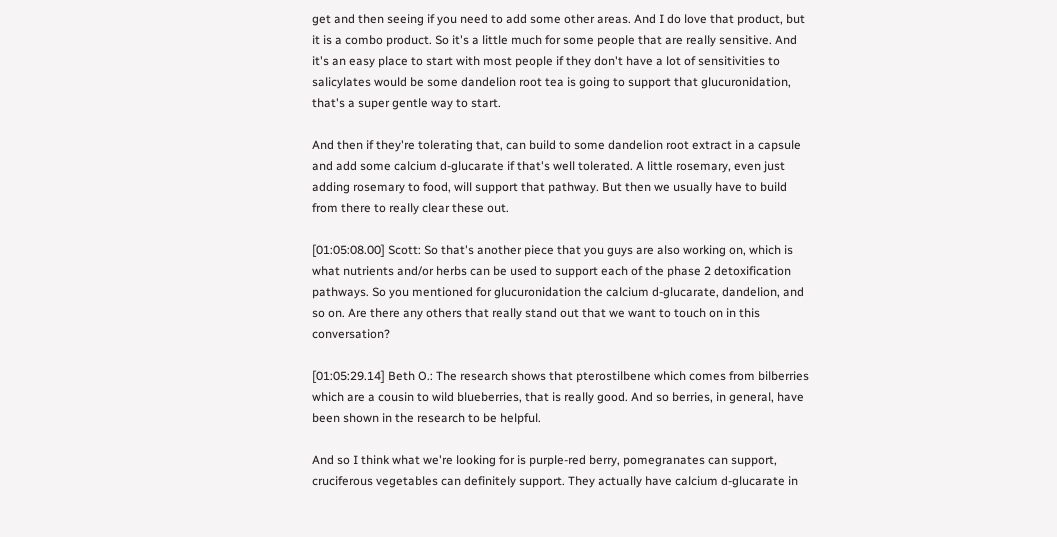get and then seeing if you need to add some other areas. And I do love that product, but it is a combo product. So it's a little much for some people that are really sensitive. And it's an easy place to start with most people if they don't have a lot of sensitivities to salicylates would be some dandelion root tea is going to support that glucuronidation, that's a super gentle way to start.

And then if they're tolerating that, can build to some dandelion root extract in a capsule and add some calcium d-glucarate if that's well tolerated. A little rosemary, even just adding rosemary to food, will support that pathway. But then we usually have to build from there to really clear these out.

[01:05:08.00] Scott: So that's another piece that you guys are also working on, which is what nutrients and/or herbs can be used to support each of the phase 2 detoxification pathways. So you mentioned for glucuronidation the calcium d-glucarate, dandelion, and so on. Are there any others that really stand out that we want to touch on in this conversation?

[01:05:29.14] Beth O.: The research shows that pterostilbene which comes from bilberries which are a cousin to wild blueberries, that is really good. And so berries, in general, have been shown in the research to be helpful.

And so I think what we're looking for is purple-red berry, pomegranates can support, cruciferous vegetables can definitely support. They actually have calcium d-glucarate in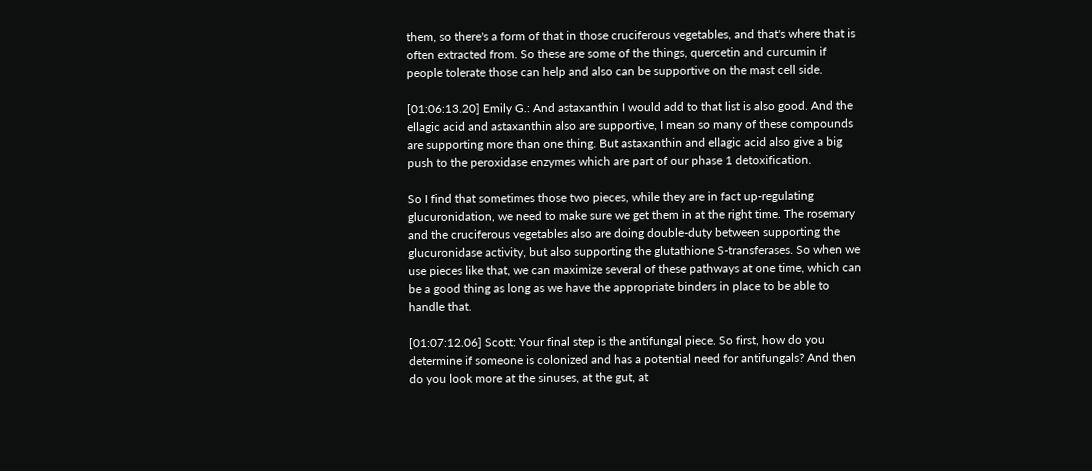them, so there's a form of that in those cruciferous vegetables, and that's where that is often extracted from. So these are some of the things, quercetin and curcumin if people tolerate those can help and also can be supportive on the mast cell side.

[01:06:13.20] Emily G.: And astaxanthin I would add to that list is also good. And the ellagic acid and astaxanthin also are supportive, I mean so many of these compounds are supporting more than one thing. But astaxanthin and ellagic acid also give a big push to the peroxidase enzymes which are part of our phase 1 detoxification.

So I find that sometimes those two pieces, while they are in fact up-regulating glucuronidation, we need to make sure we get them in at the right time. The rosemary and the cruciferous vegetables also are doing double-duty between supporting the glucuronidase activity, but also supporting the glutathione S-transferases. So when we use pieces like that, we can maximize several of these pathways at one time, which can be a good thing as long as we have the appropriate binders in place to be able to handle that.

[01:07:12.06] Scott: Your final step is the antifungal piece. So first, how do you determine if someone is colonized and has a potential need for antifungals? And then do you look more at the sinuses, at the gut, at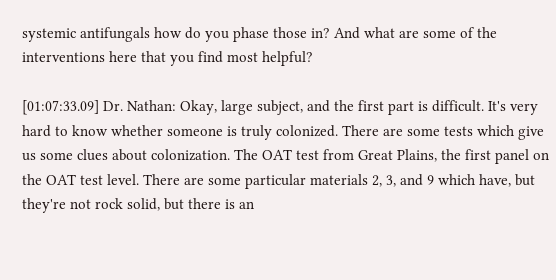systemic antifungals how do you phase those in? And what are some of the interventions here that you find most helpful?

[01:07:33.09] Dr. Nathan: Okay, large subject, and the first part is difficult. It's very hard to know whether someone is truly colonized. There are some tests which give us some clues about colonization. The OAT test from Great Plains, the first panel on the OAT test level. There are some particular materials 2, 3, and 9 which have, but they're not rock solid, but there is an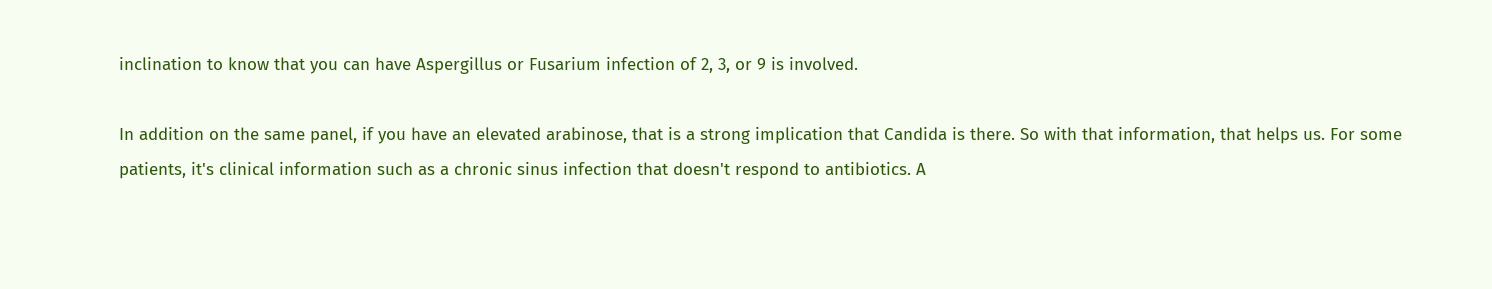inclination to know that you can have Aspergillus or Fusarium infection of 2, 3, or 9 is involved.

In addition on the same panel, if you have an elevated arabinose, that is a strong implication that Candida is there. So with that information, that helps us. For some patients, it's clinical information such as a chronic sinus infection that doesn't respond to antibiotics. A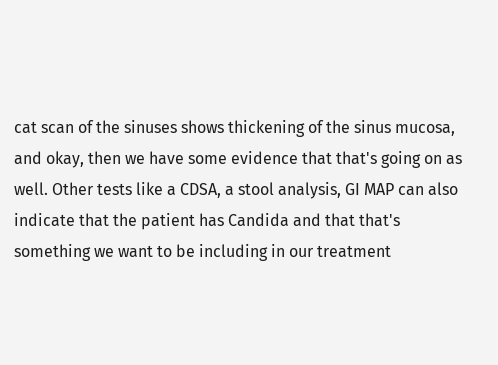cat scan of the sinuses shows thickening of the sinus mucosa, and okay, then we have some evidence that that's going on as well. Other tests like a CDSA, a stool analysis, GI MAP can also indicate that the patient has Candida and that that's something we want to be including in our treatment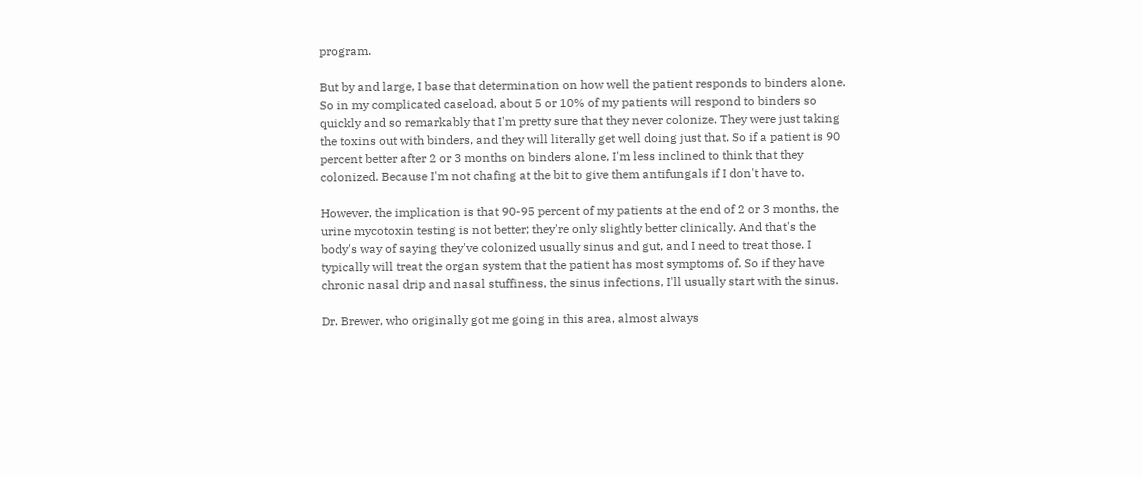program.

But by and large, I base that determination on how well the patient responds to binders alone. So in my complicated caseload, about 5 or 10% of my patients will respond to binders so quickly and so remarkably that I'm pretty sure that they never colonize. They were just taking the toxins out with binders, and they will literally get well doing just that. So if a patient is 90 percent better after 2 or 3 months on binders alone, I'm less inclined to think that they colonized. Because I'm not chafing at the bit to give them antifungals if I don't have to.

However, the implication is that 90-95 percent of my patients at the end of 2 or 3 months, the urine mycotoxin testing is not better; they're only slightly better clinically. And that's the body's way of saying they've colonized usually sinus and gut, and I need to treat those. I typically will treat the organ system that the patient has most symptoms of. So if they have chronic nasal drip and nasal stuffiness, the sinus infections, I'll usually start with the sinus.

Dr. Brewer, who originally got me going in this area, almost always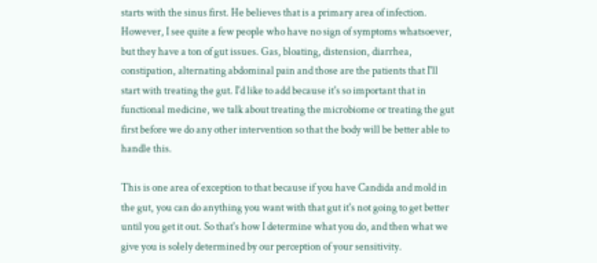starts with the sinus first. He believes that is a primary area of infection. However, I see quite a few people who have no sign of symptoms whatsoever, but they have a ton of gut issues. Gas, bloating, distension, diarrhea, constipation, alternating abdominal pain and those are the patients that I'll start with treating the gut. I'd like to add because it's so important that in functional medicine, we talk about treating the microbiome or treating the gut first before we do any other intervention so that the body will be better able to handle this.

This is one area of exception to that because if you have Candida and mold in the gut, you can do anything you want with that gut it's not going to get better until you get it out. So that's how I determine what you do, and then what we give you is solely determined by our perception of your sensitivity.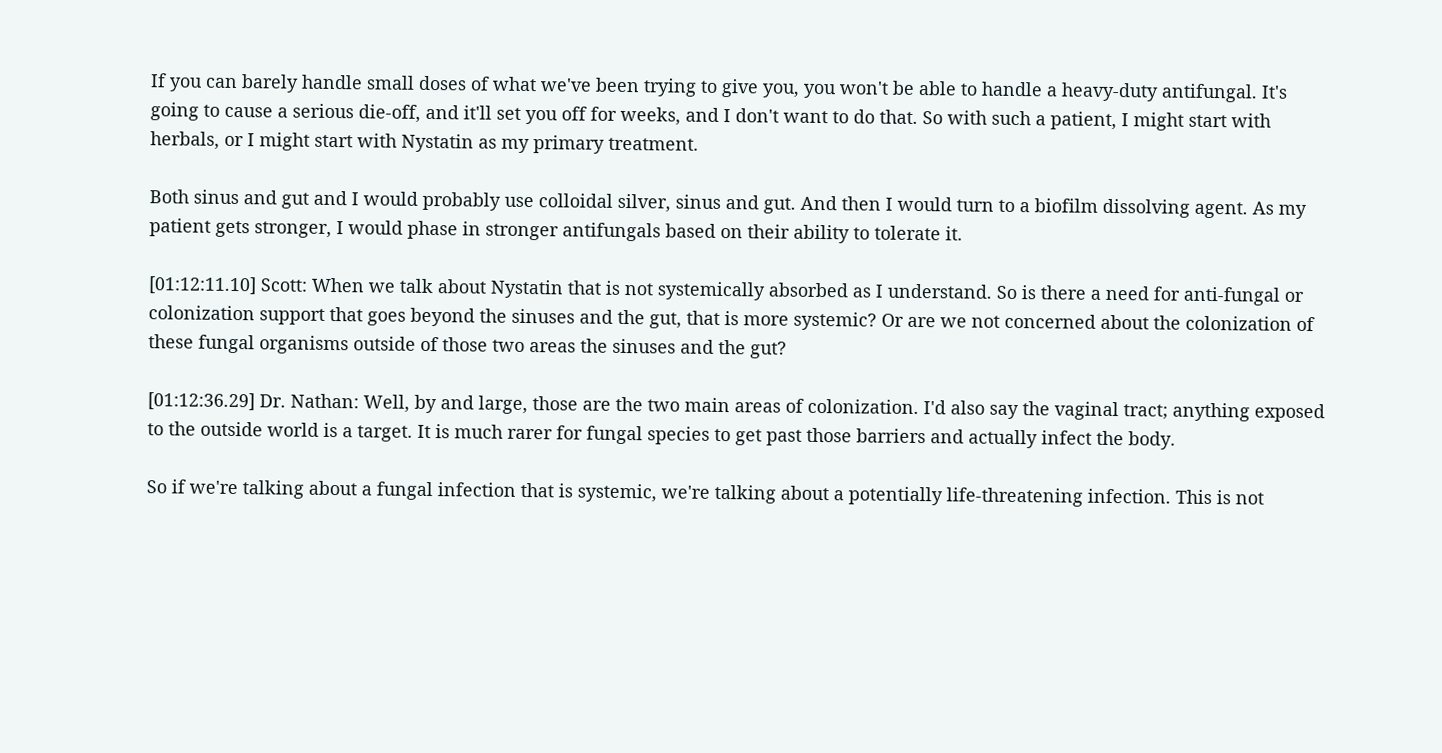If you can barely handle small doses of what we've been trying to give you, you won't be able to handle a heavy-duty antifungal. It's going to cause a serious die-off, and it'll set you off for weeks, and I don't want to do that. So with such a patient, I might start with herbals, or I might start with Nystatin as my primary treatment.

Both sinus and gut and I would probably use colloidal silver, sinus and gut. And then I would turn to a biofilm dissolving agent. As my patient gets stronger, I would phase in stronger antifungals based on their ability to tolerate it.

[01:12:11.10] Scott: When we talk about Nystatin that is not systemically absorbed as I understand. So is there a need for anti-fungal or colonization support that goes beyond the sinuses and the gut, that is more systemic? Or are we not concerned about the colonization of these fungal organisms outside of those two areas the sinuses and the gut?

[01:12:36.29] Dr. Nathan: Well, by and large, those are the two main areas of colonization. I'd also say the vaginal tract; anything exposed to the outside world is a target. It is much rarer for fungal species to get past those barriers and actually infect the body.

So if we're talking about a fungal infection that is systemic, we're talking about a potentially life-threatening infection. This is not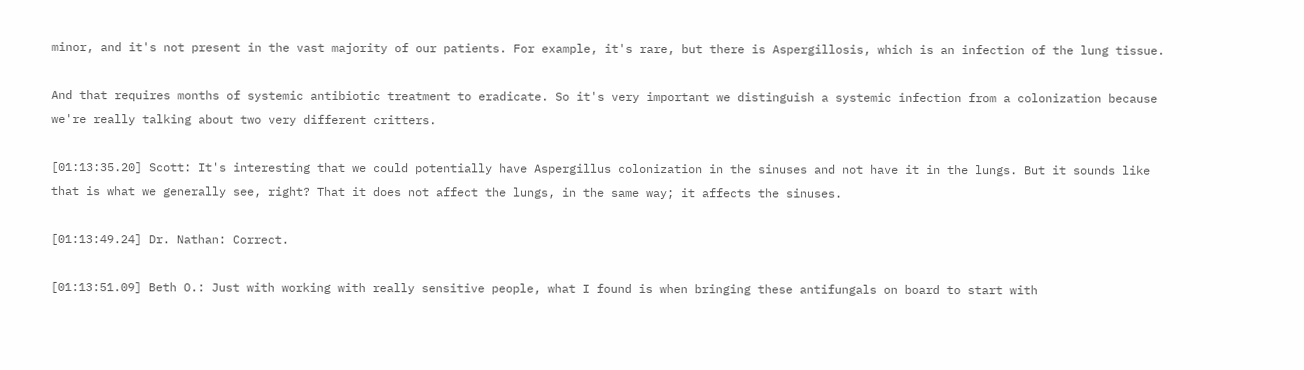minor, and it's not present in the vast majority of our patients. For example, it's rare, but there is Aspergillosis, which is an infection of the lung tissue.

And that requires months of systemic antibiotic treatment to eradicate. So it's very important we distinguish a systemic infection from a colonization because we're really talking about two very different critters.

[01:13:35.20] Scott: It's interesting that we could potentially have Aspergillus colonization in the sinuses and not have it in the lungs. But it sounds like that is what we generally see, right? That it does not affect the lungs, in the same way; it affects the sinuses.

[01:13:49.24] Dr. Nathan: Correct.

[01:13:51.09] Beth O.: Just with working with really sensitive people, what I found is when bringing these antifungals on board to start with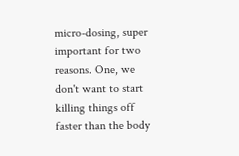micro-dosing, super important for two reasons. One, we don't want to start killing things off faster than the body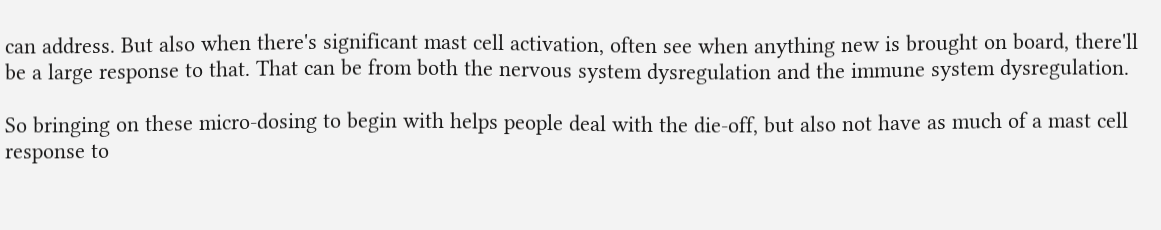can address. But also when there's significant mast cell activation, often see when anything new is brought on board, there'll be a large response to that. That can be from both the nervous system dysregulation and the immune system dysregulation.

So bringing on these micro-dosing to begin with helps people deal with the die-off, but also not have as much of a mast cell response to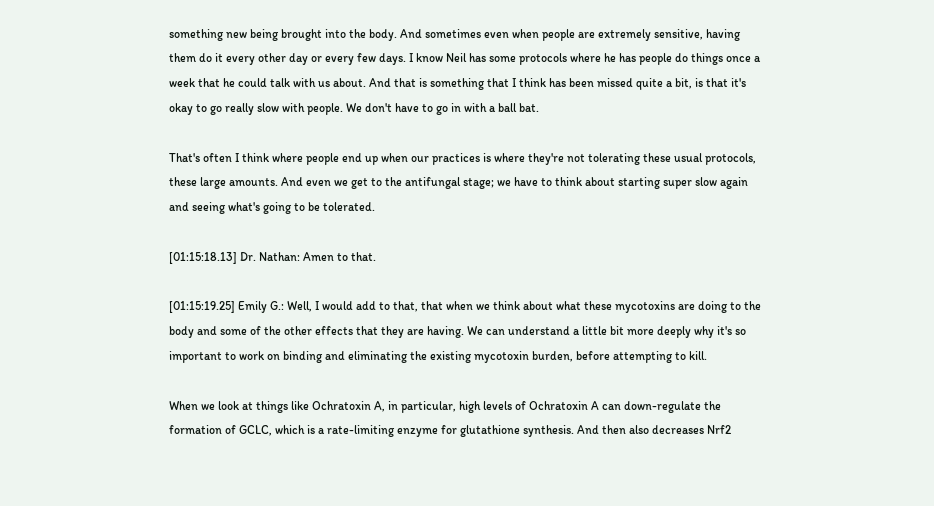something new being brought into the body. And sometimes even when people are extremely sensitive, having them do it every other day or every few days. I know Neil has some protocols where he has people do things once a week that he could talk with us about. And that is something that I think has been missed quite a bit, is that it's okay to go really slow with people. We don't have to go in with a ball bat.

That's often I think where people end up when our practices is where they're not tolerating these usual protocols, these large amounts. And even we get to the antifungal stage; we have to think about starting super slow again and seeing what's going to be tolerated.

[01:15:18.13] Dr. Nathan: Amen to that.

[01:15:19.25] Emily G.: Well, I would add to that, that when we think about what these mycotoxins are doing to the body and some of the other effects that they are having. We can understand a little bit more deeply why it's so important to work on binding and eliminating the existing mycotoxin burden, before attempting to kill.

When we look at things like Ochratoxin A, in particular, high levels of Ochratoxin A can down-regulate the formation of GCLC, which is a rate-limiting enzyme for glutathione synthesis. And then also decreases Nrf2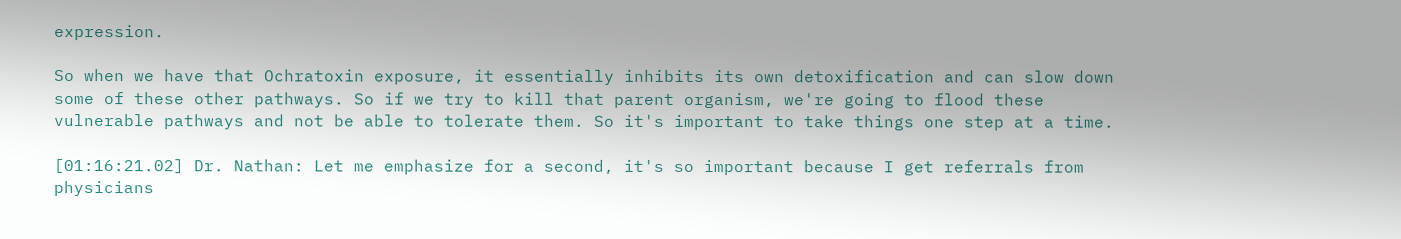expression.

So when we have that Ochratoxin exposure, it essentially inhibits its own detoxification and can slow down some of these other pathways. So if we try to kill that parent organism, we're going to flood these vulnerable pathways and not be able to tolerate them. So it's important to take things one step at a time.

[01:16:21.02] Dr. Nathan: Let me emphasize for a second, it's so important because I get referrals from physicians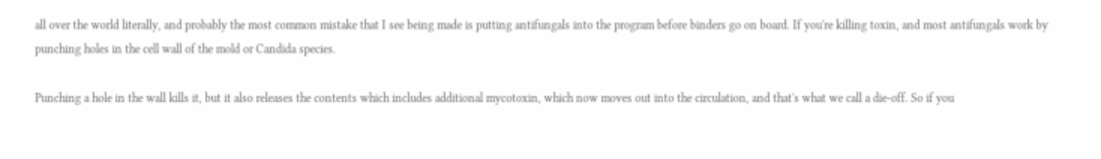all over the world literally, and probably the most common mistake that I see being made is putting antifungals into the program before binders go on board. If you're killing toxin, and most antifungals work by punching holes in the cell wall of the mold or Candida species.

Punching a hole in the wall kills it, but it also releases the contents which includes additional mycotoxin, which now moves out into the circulation, and that's what we call a die-off. So if you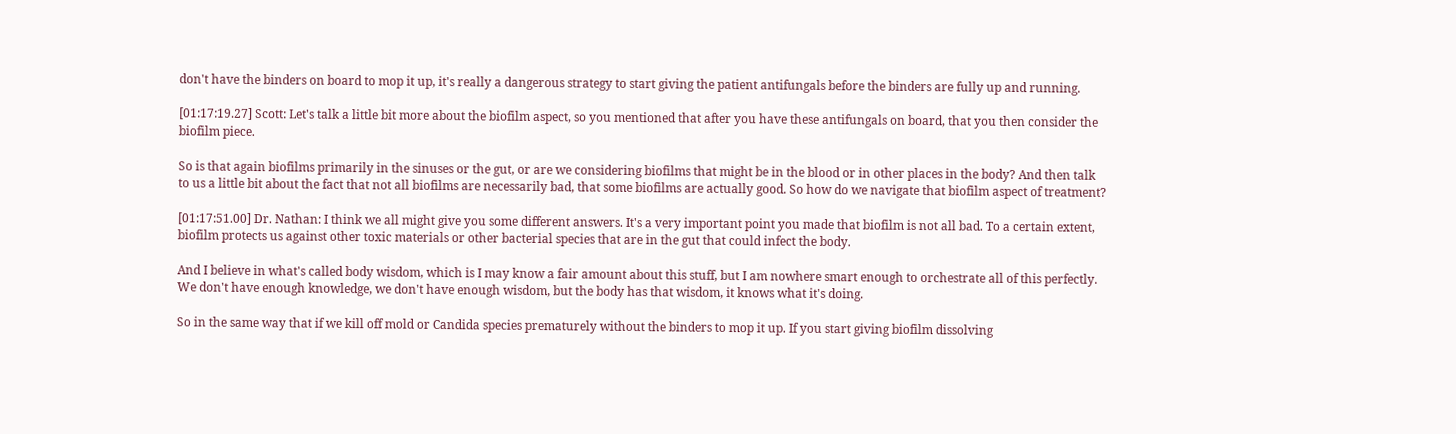don't have the binders on board to mop it up, it's really a dangerous strategy to start giving the patient antifungals before the binders are fully up and running.

[01:17:19.27] Scott: Let's talk a little bit more about the biofilm aspect, so you mentioned that after you have these antifungals on board, that you then consider the biofilm piece.

So is that again biofilms primarily in the sinuses or the gut, or are we considering biofilms that might be in the blood or in other places in the body? And then talk to us a little bit about the fact that not all biofilms are necessarily bad, that some biofilms are actually good. So how do we navigate that biofilm aspect of treatment?

[01:17:51.00] Dr. Nathan: I think we all might give you some different answers. It's a very important point you made that biofilm is not all bad. To a certain extent, biofilm protects us against other toxic materials or other bacterial species that are in the gut that could infect the body.

And I believe in what's called body wisdom, which is I may know a fair amount about this stuff, but I am nowhere smart enough to orchestrate all of this perfectly. We don't have enough knowledge, we don't have enough wisdom, but the body has that wisdom, it knows what it's doing.

So in the same way that if we kill off mold or Candida species prematurely without the binders to mop it up. If you start giving biofilm dissolving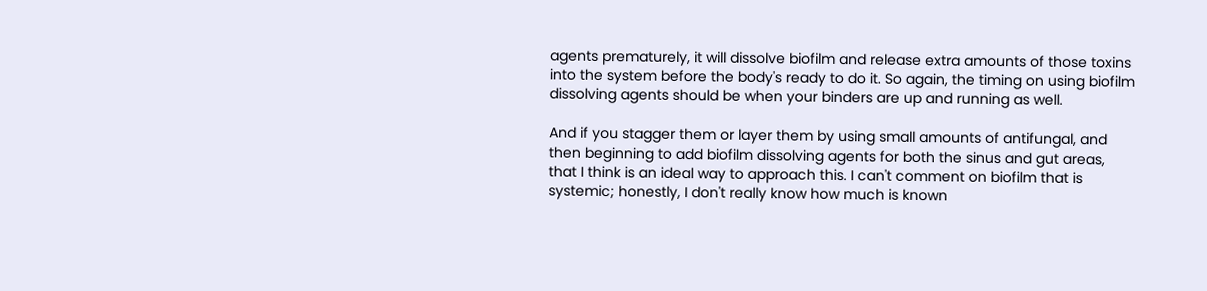agents prematurely, it will dissolve biofilm and release extra amounts of those toxins into the system before the body's ready to do it. So again, the timing on using biofilm dissolving agents should be when your binders are up and running as well.

And if you stagger them or layer them by using small amounts of antifungal, and then beginning to add biofilm dissolving agents for both the sinus and gut areas, that I think is an ideal way to approach this. I can't comment on biofilm that is systemic; honestly, I don't really know how much is known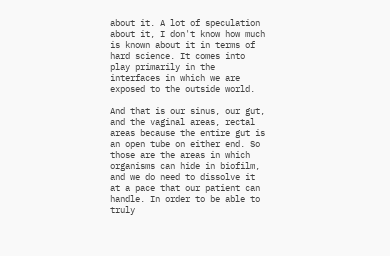about it. A lot of speculation about it, I don't know how much is known about it in terms of hard science. It comes into play primarily in the interfaces in which we are exposed to the outside world.

And that is our sinus, our gut, and the vaginal areas, rectal areas because the entire gut is an open tube on either end. So those are the areas in which organisms can hide in biofilm, and we do need to dissolve it at a pace that our patient can handle. In order to be able to truly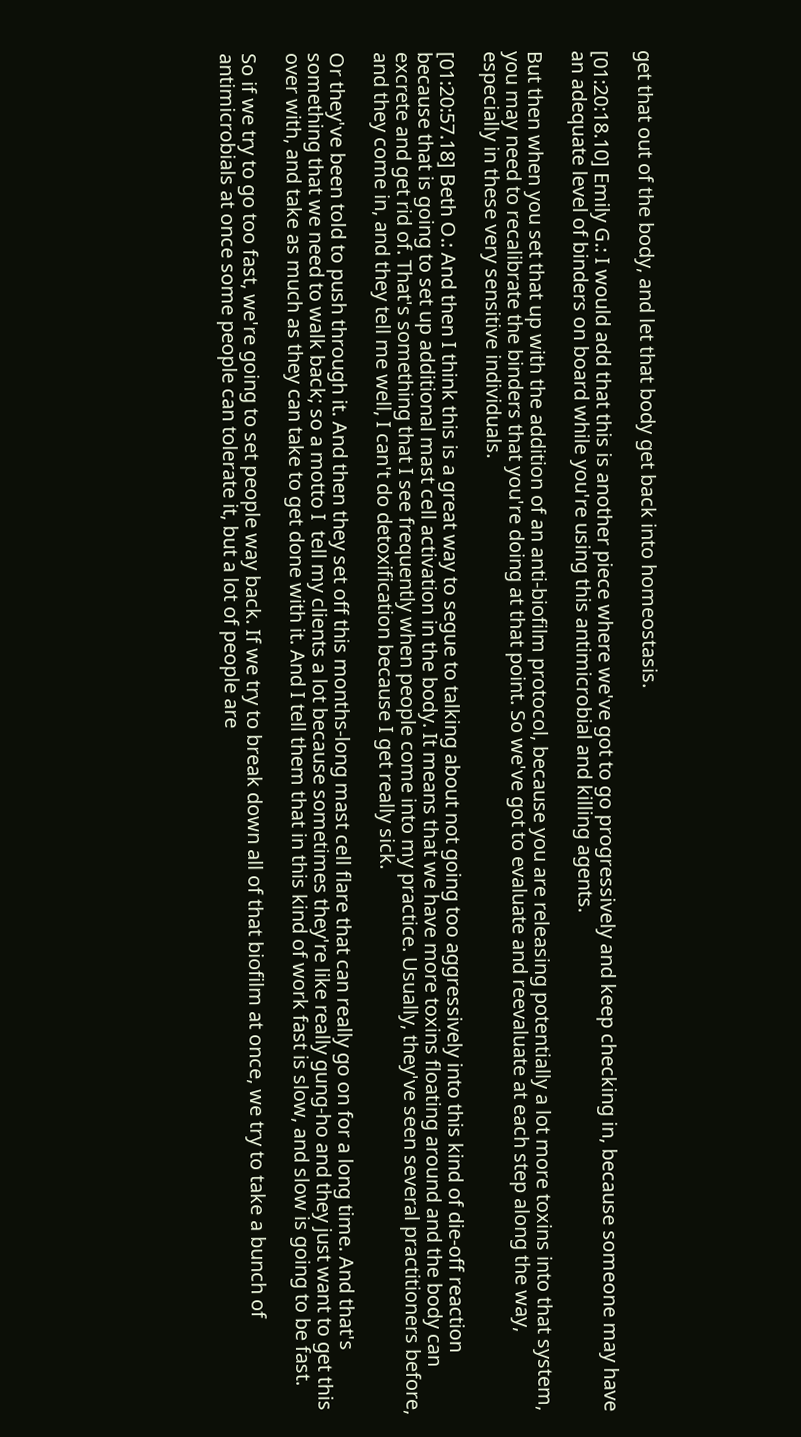get that out of the body, and let that body get back into homeostasis.

[01:20:18.10] Emily G.: I would add that this is another piece where we've got to go progressively and keep checking in, because someone may have an adequate level of binders on board while you're using this antimicrobial and killing agents.

But then when you set that up with the addition of an anti-biofilm protocol, because you are releasing potentially a lot more toxins into that system, you may need to recalibrate the binders that you're doing at that point. So we've got to evaluate and reevaluate at each step along the way, especially in these very sensitive individuals.

[01:20:57.18] Beth O.: And then I think this is a great way to segue to talking about not going too aggressively into this kind of die-off reaction because that is going to set up additional mast cell activation in the body. It means that we have more toxins floating around and the body can excrete and get rid of. That's something that I see frequently when people come into my practice. Usually, they've seen several practitioners before, and they come in, and they tell me well, I can't do detoxification because I get really sick.

Or they've been told to push through it. And then they set off this months-long mast cell flare that can really go on for a long time. And that's something that we need to walk back; so a motto I  tell my clients a lot because sometimes they're like really gung-ho and they just want to get this over with, and take as much as they can take to get done with it. And I tell them that in this kind of work fast is slow, and slow is going to be fast.

So if we try to go too fast, we're going to set people way back. If we try to break down all of that biofilm at once, we try to take a bunch of antimicrobials at once some people can tolerate it, but a lot of people are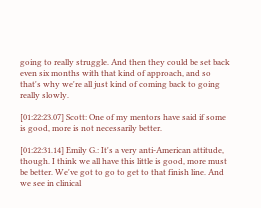going to really struggle. And then they could be set back even six months with that kind of approach, and so that's why we're all just kind of coming back to going really slowly.

[01:22:23.07] Scott: One of my mentors have said if some is good, more is not necessarily better.

[01:22:31.14] Emily G.: It's a very anti-American attitude, though. I think we all have this little is good, more must be better. We've got to go to get to that finish line. And we see in clinical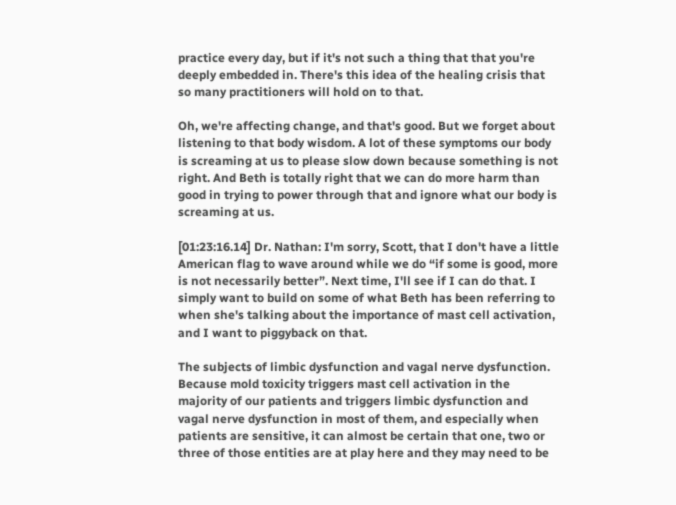practice every day, but if it's not such a thing that that you're deeply embedded in. There's this idea of the healing crisis that so many practitioners will hold on to that.

Oh, we're affecting change, and that's good. But we forget about listening to that body wisdom. A lot of these symptoms our body is screaming at us to please slow down because something is not right. And Beth is totally right that we can do more harm than good in trying to power through that and ignore what our body is screaming at us.

[01:23:16.14] Dr. Nathan: I'm sorry, Scott, that I don't have a little American flag to wave around while we do “if some is good, more is not necessarily better”. Next time, I'll see if I can do that. I simply want to build on some of what Beth has been referring to when she's talking about the importance of mast cell activation, and I want to piggyback on that.

The subjects of limbic dysfunction and vagal nerve dysfunction. Because mold toxicity triggers mast cell activation in the majority of our patients and triggers limbic dysfunction and vagal nerve dysfunction in most of them, and especially when patients are sensitive, it can almost be certain that one, two or three of those entities are at play here and they may need to be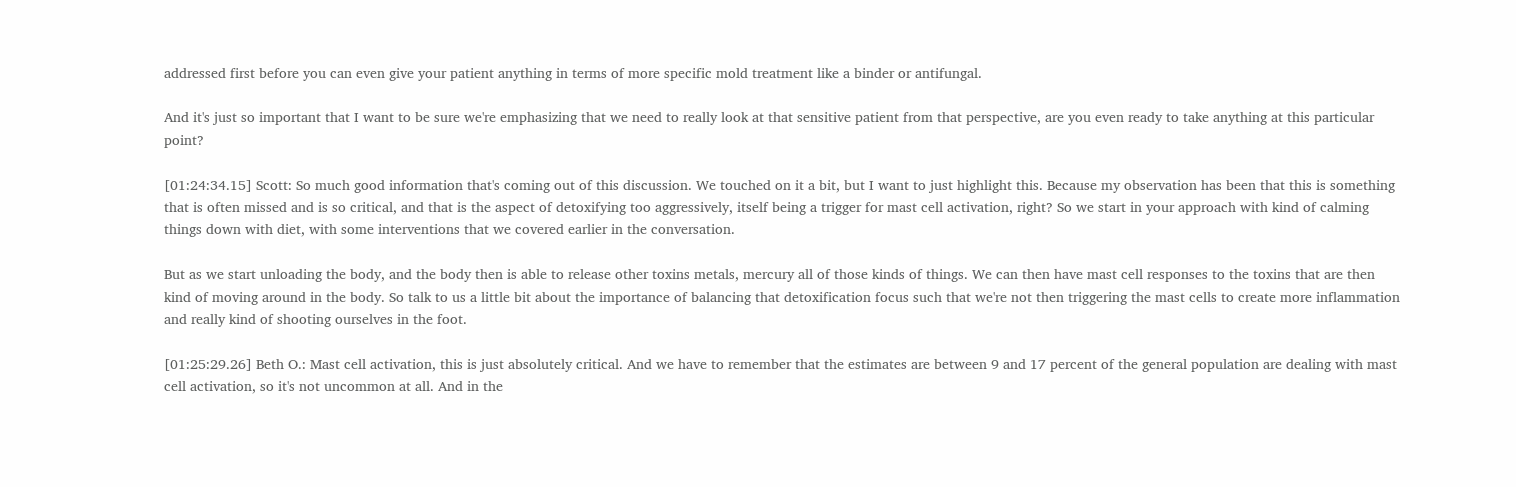addressed first before you can even give your patient anything in terms of more specific mold treatment like a binder or antifungal.

And it's just so important that I want to be sure we're emphasizing that we need to really look at that sensitive patient from that perspective, are you even ready to take anything at this particular point?

[01:24:34.15] Scott: So much good information that's coming out of this discussion. We touched on it a bit, but I want to just highlight this. Because my observation has been that this is something that is often missed and is so critical, and that is the aspect of detoxifying too aggressively, itself being a trigger for mast cell activation, right? So we start in your approach with kind of calming things down with diet, with some interventions that we covered earlier in the conversation.

But as we start unloading the body, and the body then is able to release other toxins metals, mercury all of those kinds of things. We can then have mast cell responses to the toxins that are then kind of moving around in the body. So talk to us a little bit about the importance of balancing that detoxification focus such that we're not then triggering the mast cells to create more inflammation and really kind of shooting ourselves in the foot.

[01:25:29.26] Beth O.: Mast cell activation, this is just absolutely critical. And we have to remember that the estimates are between 9 and 17 percent of the general population are dealing with mast cell activation, so it's not uncommon at all. And in the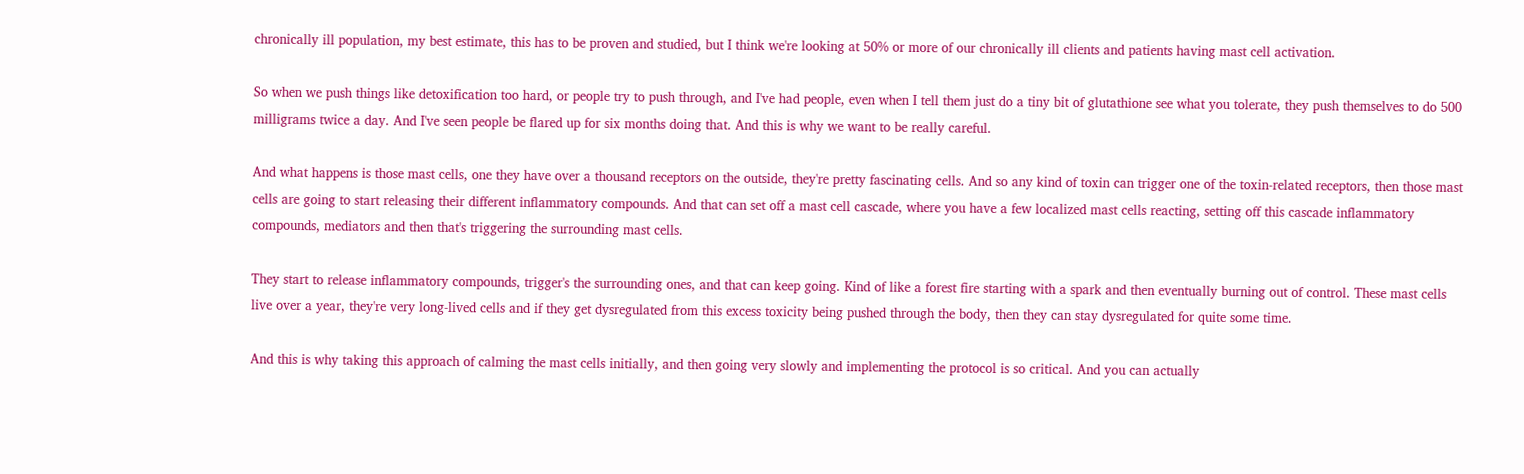chronically ill population, my best estimate, this has to be proven and studied, but I think we're looking at 50% or more of our chronically ill clients and patients having mast cell activation.

So when we push things like detoxification too hard, or people try to push through, and I've had people, even when I tell them just do a tiny bit of glutathione see what you tolerate, they push themselves to do 500 milligrams twice a day. And I've seen people be flared up for six months doing that. And this is why we want to be really careful.

And what happens is those mast cells, one they have over a thousand receptors on the outside, they're pretty fascinating cells. And so any kind of toxin can trigger one of the toxin-related receptors, then those mast cells are going to start releasing their different inflammatory compounds. And that can set off a mast cell cascade, where you have a few localized mast cells reacting, setting off this cascade inflammatory compounds, mediators and then that's triggering the surrounding mast cells.

They start to release inflammatory compounds, trigger's the surrounding ones, and that can keep going. Kind of like a forest fire starting with a spark and then eventually burning out of control. These mast cells live over a year, they're very long-lived cells and if they get dysregulated from this excess toxicity being pushed through the body, then they can stay dysregulated for quite some time.

And this is why taking this approach of calming the mast cells initially, and then going very slowly and implementing the protocol is so critical. And you can actually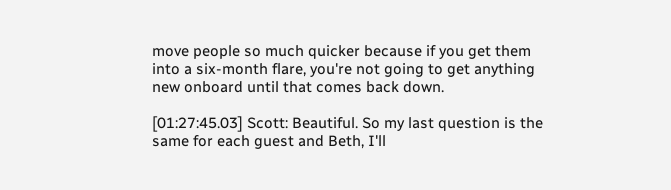move people so much quicker because if you get them into a six-month flare, you're not going to get anything new onboard until that comes back down.

[01:27:45.03] Scott: Beautiful. So my last question is the same for each guest and Beth, I'll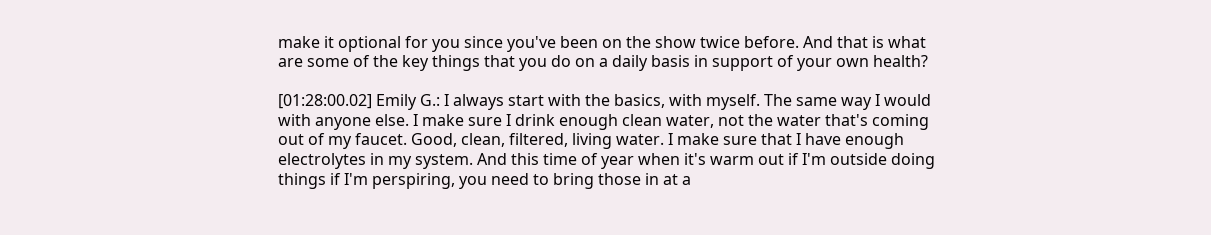make it optional for you since you've been on the show twice before. And that is what are some of the key things that you do on a daily basis in support of your own health?

[01:28:00.02] Emily G.: I always start with the basics, with myself. The same way I would with anyone else. I make sure I drink enough clean water, not the water that's coming out of my faucet. Good, clean, filtered, living water. I make sure that I have enough electrolytes in my system. And this time of year when it's warm out if I'm outside doing things if I'm perspiring, you need to bring those in at a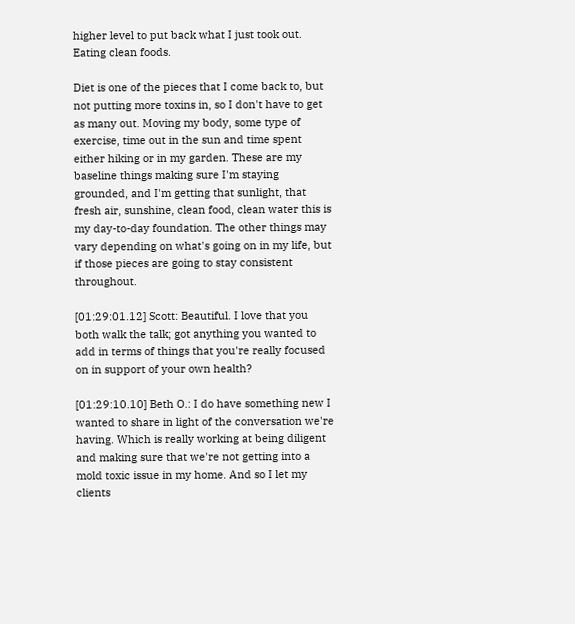higher level to put back what I just took out.  Eating clean foods.

Diet is one of the pieces that I come back to, but not putting more toxins in, so I don't have to get as many out. Moving my body, some type of exercise, time out in the sun and time spent either hiking or in my garden. These are my baseline things making sure I'm staying grounded, and I'm getting that sunlight, that fresh air, sunshine, clean food, clean water this is my day-to-day foundation. The other things may vary depending on what's going on in my life, but if those pieces are going to stay consistent throughout.

[01:29:01.12] Scott: Beautiful. I love that you both walk the talk; got anything you wanted to add in terms of things that you're really focused on in support of your own health?

[01:29:10.10] Beth O.: I do have something new I wanted to share in light of the conversation we're having. Which is really working at being diligent and making sure that we're not getting into a mold toxic issue in my home. And so I let my clients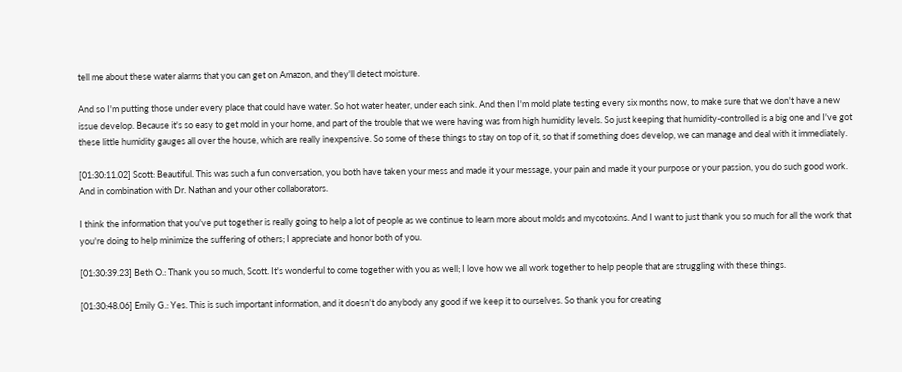tell me about these water alarms that you can get on Amazon, and they'll detect moisture.

And so I'm putting those under every place that could have water. So hot water heater, under each sink. And then I'm mold plate testing every six months now, to make sure that we don't have a new issue develop. Because it's so easy to get mold in your home, and part of the trouble that we were having was from high humidity levels. So just keeping that humidity-controlled is a big one and I've got these little humidity gauges all over the house, which are really inexpensive. So some of these things to stay on top of it, so that if something does develop, we can manage and deal with it immediately.

[01:30:11.02] Scott: Beautiful. This was such a fun conversation, you both have taken your mess and made it your message, your pain and made it your purpose or your passion, you do such good work. And in combination with Dr. Nathan and your other collaborators.

I think the information that you've put together is really going to help a lot of people as we continue to learn more about molds and mycotoxins. And I want to just thank you so much for all the work that you're doing to help minimize the suffering of others; I appreciate and honor both of you.

[01:30:39.23] Beth O.: Thank you so much, Scott. It's wonderful to come together with you as well; I love how we all work together to help people that are struggling with these things.

[01:30:48.06] Emily G.: Yes. This is such important information, and it doesn't do anybody any good if we keep it to ourselves. So thank you for creating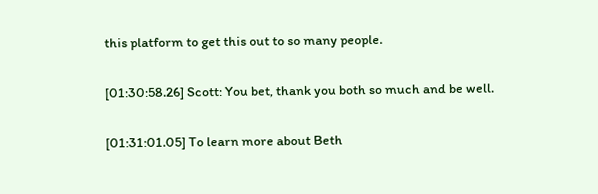this platform to get this out to so many people.

[01:30:58.26] Scott: You bet, thank you both so much and be well.

[01:31:01.05] To learn more about Beth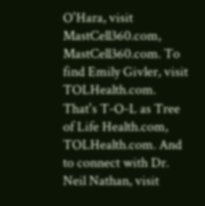O'Hara, visit MastCell360.com, MastCell360.com. To find Emily Givler, visit TOLHealth.com. That's T-O-L as Tree of Life Health.com, TOLHealth.com. And to connect with Dr. Neil Nathan, visit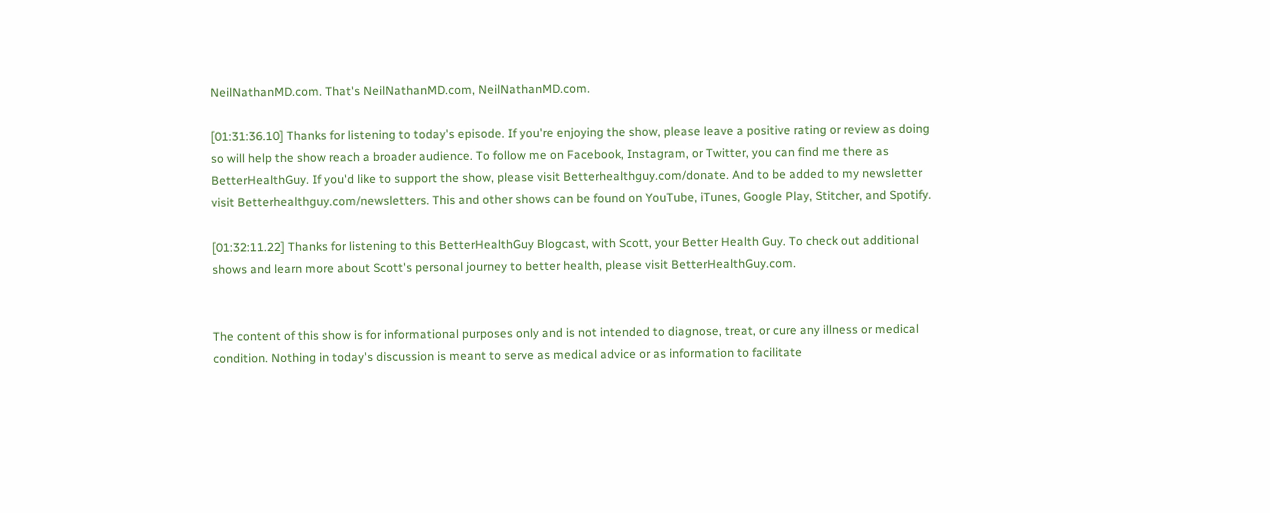NeilNathanMD.com. That's NeilNathanMD.com, NeilNathanMD.com.

[01:31:36.10] Thanks for listening to today's episode. If you're enjoying the show, please leave a positive rating or review as doing so will help the show reach a broader audience. To follow me on Facebook, Instagram, or Twitter, you can find me there as BetterHealthGuy. If you'd like to support the show, please visit Betterhealthguy.com/donate. And to be added to my newsletter visit Betterhealthguy.com/newsletters. This and other shows can be found on YouTube, iTunes, Google Play, Stitcher, and Spotify.

[01:32:11.22] Thanks for listening to this BetterHealthGuy Blogcast, with Scott, your Better Health Guy. To check out additional shows and learn more about Scott's personal journey to better health, please visit BetterHealthGuy.com.


The content of this show is for informational purposes only and is not intended to diagnose, treat, or cure any illness or medical condition. Nothing in today's discussion is meant to serve as medical advice or as information to facilitate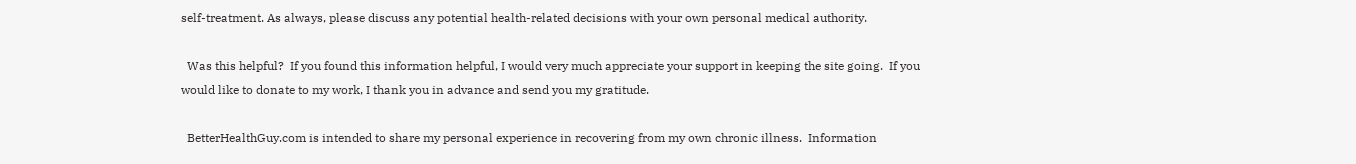self-treatment. As always, please discuss any potential health-related decisions with your own personal medical authority.

  Was this helpful?  If you found this information helpful, I would very much appreciate your support in keeping the site going.  If you would like to donate to my work, I thank you in advance and send you my gratitude.

  BetterHealthGuy.com is intended to share my personal experience in recovering from my own chronic illness.  Information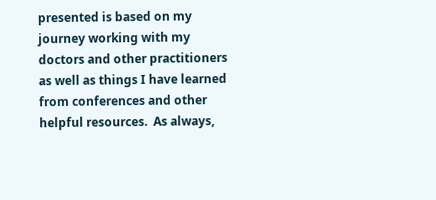presented is based on my journey working with my doctors and other practitioners as well as things I have learned from conferences and other helpful resources.  As always,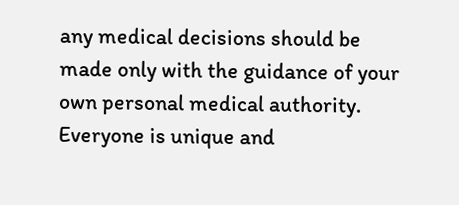any medical decisions should be made only with the guidance of your own personal medical authority.  Everyone is unique and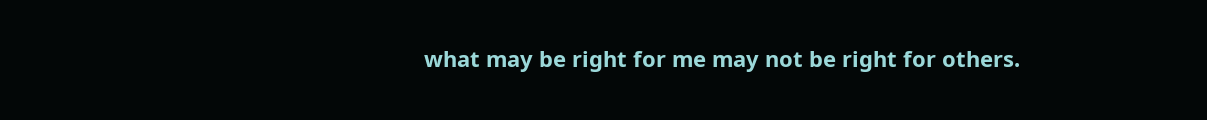what may be right for me may not be right for others.